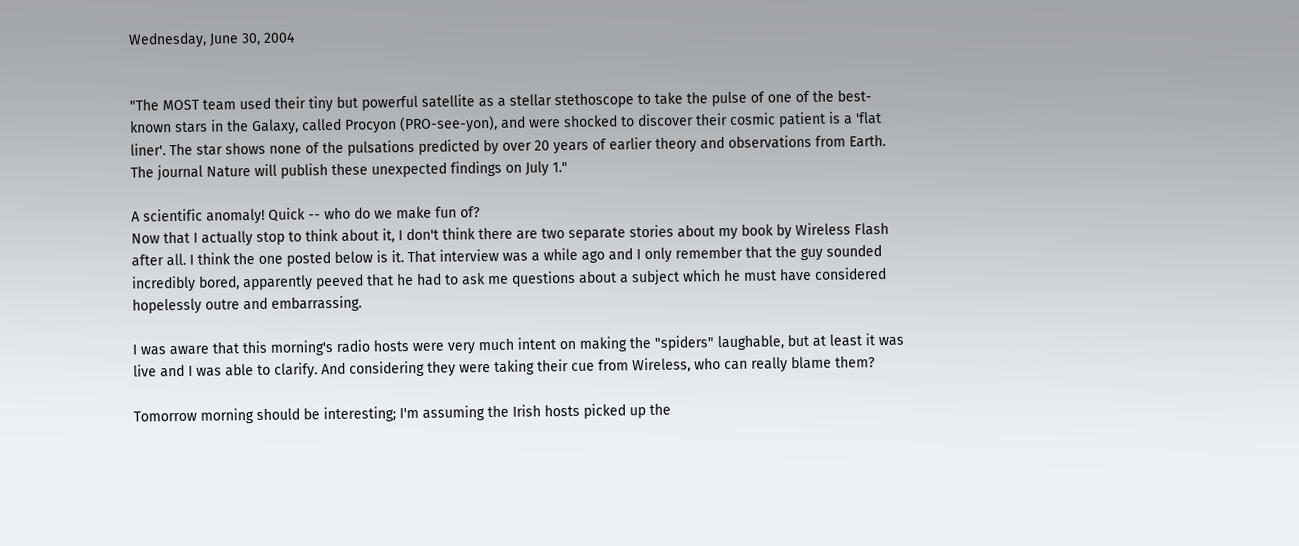Wednesday, June 30, 2004


"The MOST team used their tiny but powerful satellite as a stellar stethoscope to take the pulse of one of the best-known stars in the Galaxy, called Procyon (PRO-see-yon), and were shocked to discover their cosmic patient is a 'flat liner'. The star shows none of the pulsations predicted by over 20 years of earlier theory and observations from Earth. The journal Nature will publish these unexpected findings on July 1."

A scientific anomaly! Quick -- who do we make fun of?
Now that I actually stop to think about it, I don't think there are two separate stories about my book by Wireless Flash after all. I think the one posted below is it. That interview was a while ago and I only remember that the guy sounded incredibly bored, apparently peeved that he had to ask me questions about a subject which he must have considered hopelessly outre and embarrassing.

I was aware that this morning's radio hosts were very much intent on making the "spiders" laughable, but at least it was live and I was able to clarify. And considering they were taking their cue from Wireless, who can really blame them?

Tomorrow morning should be interesting; I'm assuming the Irish hosts picked up the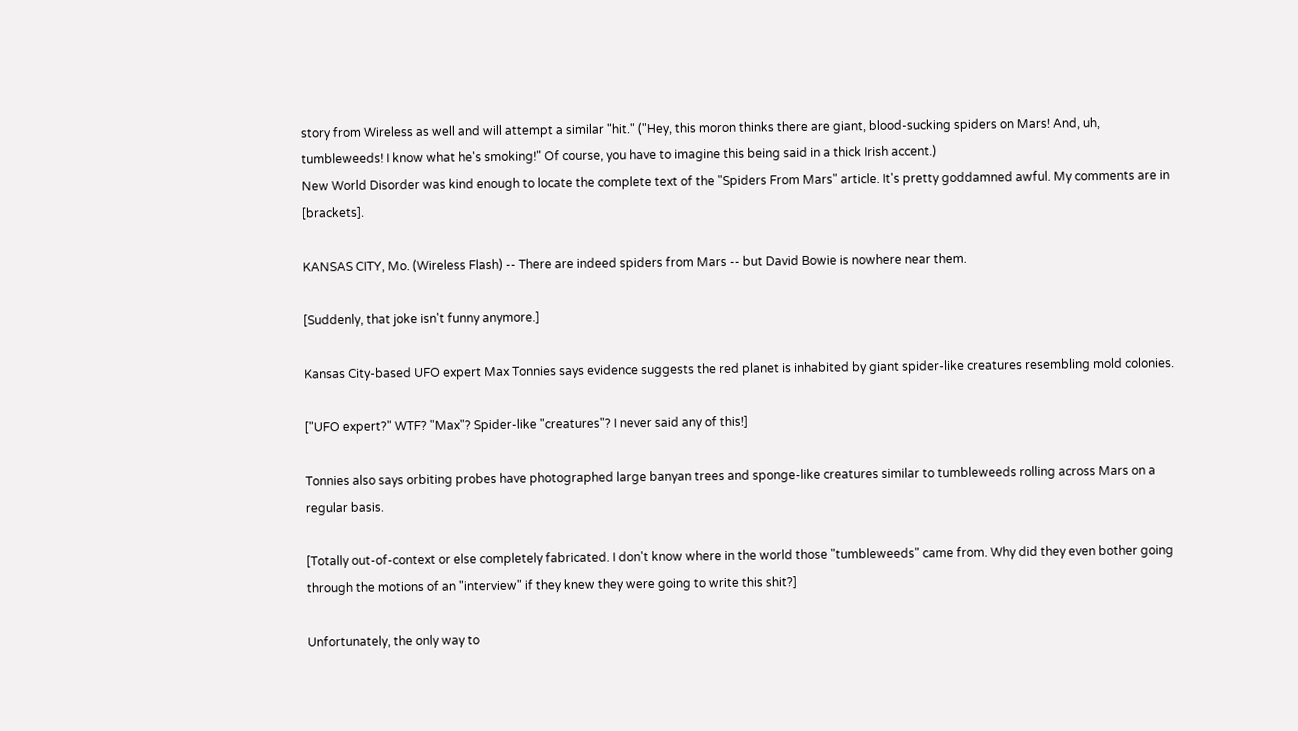story from Wireless as well and will attempt a similar "hit." ("Hey, this moron thinks there are giant, blood-sucking spiders on Mars! And, uh, tumbleweeds! I know what he's smoking!" Of course, you have to imagine this being said in a thick Irish accent.)
New World Disorder was kind enough to locate the complete text of the "Spiders From Mars" article. It's pretty goddamned awful. My comments are in [brackets].

KANSAS CITY, Mo. (Wireless Flash) -- There are indeed spiders from Mars -- but David Bowie is nowhere near them.

[Suddenly, that joke isn't funny anymore.]

Kansas City-based UFO expert Max Tonnies says evidence suggests the red planet is inhabited by giant spider-like creatures resembling mold colonies.

["UFO expert?" WTF? "Max"? Spider-like "creatures"? I never said any of this!]

Tonnies also says orbiting probes have photographed large banyan trees and sponge-like creatures similar to tumbleweeds rolling across Mars on a regular basis.

[Totally out-of-context or else completely fabricated. I don't know where in the world those "tumbleweeds" came from. Why did they even bother going through the motions of an "interview" if they knew they were going to write this shit?]

Unfortunately, the only way to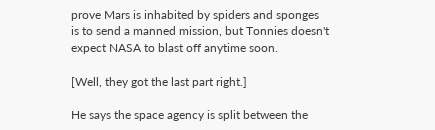prove Mars is inhabited by spiders and sponges is to send a manned mission, but Tonnies doesn't expect NASA to blast off anytime soon.

[Well, they got the last part right.]

He says the space agency is split between the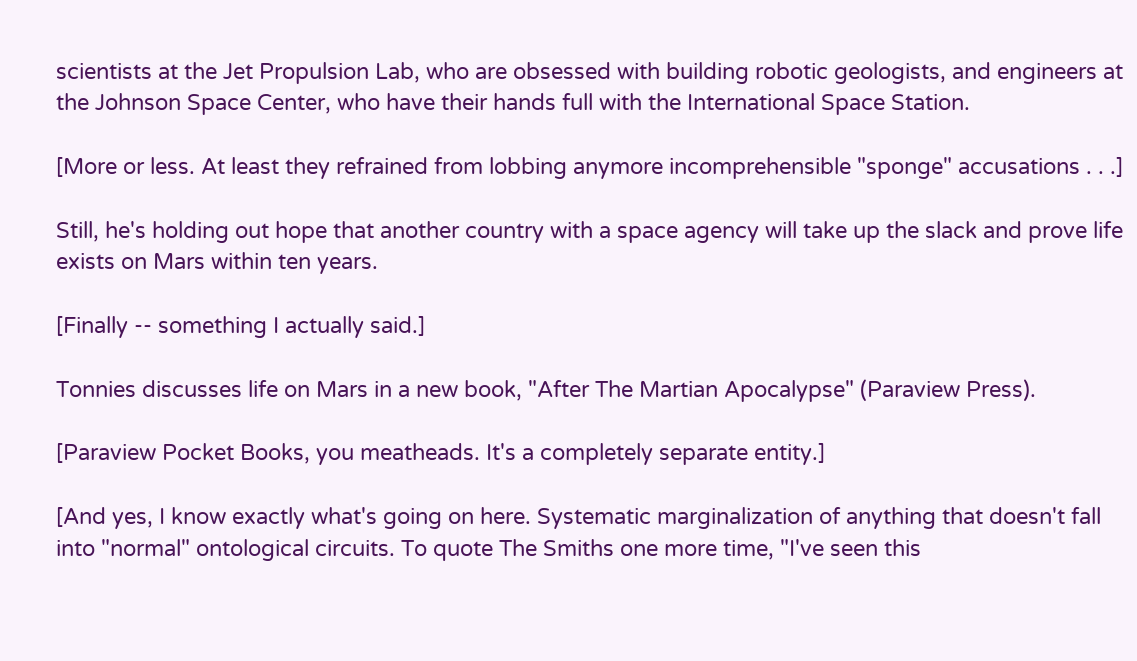scientists at the Jet Propulsion Lab, who are obsessed with building robotic geologists, and engineers at the Johnson Space Center, who have their hands full with the International Space Station.

[More or less. At least they refrained from lobbing anymore incomprehensible "sponge" accusations . . .]

Still, he's holding out hope that another country with a space agency will take up the slack and prove life exists on Mars within ten years.

[Finally -- something I actually said.]

Tonnies discusses life on Mars in a new book, "After The Martian Apocalypse" (Paraview Press).

[Paraview Pocket Books, you meatheads. It's a completely separate entity.]

[And yes, I know exactly what's going on here. Systematic marginalization of anything that doesn't fall into "normal" ontological circuits. To quote The Smiths one more time, "I've seen this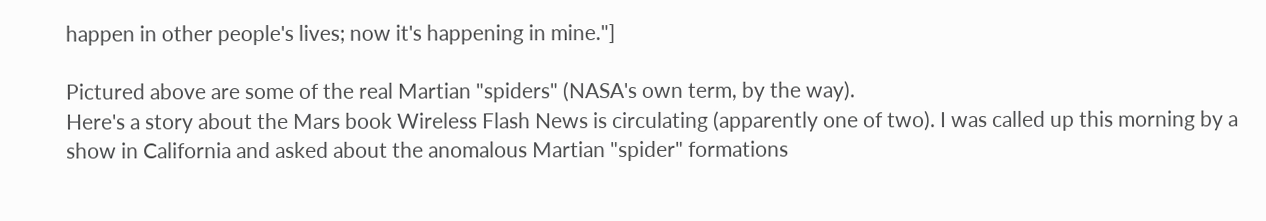happen in other people's lives; now it's happening in mine."]

Pictured above are some of the real Martian "spiders" (NASA's own term, by the way).
Here's a story about the Mars book Wireless Flash News is circulating (apparently one of two). I was called up this morning by a show in California and asked about the anomalous Martian "spider" formations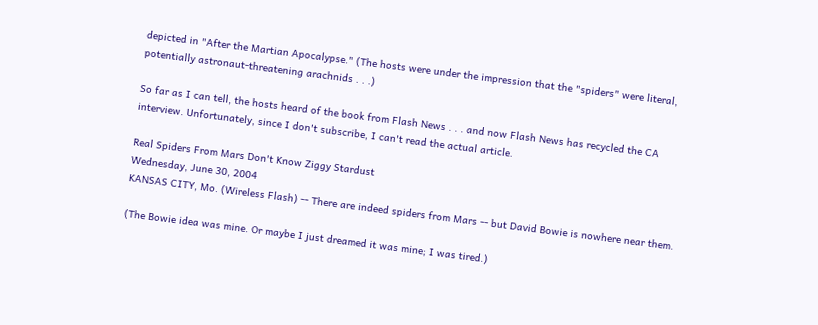depicted in "After the Martian Apocalypse." (The hosts were under the impression that the "spiders" were literal, potentially astronaut-threatening arachnids . . .)

So far as I can tell, the hosts heard of the book from Flash News . . . and now Flash News has recycled the CA interview. Unfortunately, since I don't subscribe, I can't read the actual article.

Real Spiders From Mars Don't Know Ziggy Stardust
Wednesday, June 30, 2004
KANSAS CITY, Mo. (Wireless Flash) -- There are indeed spiders from Mars -- but David Bowie is nowhere near them.

(The Bowie idea was mine. Or maybe I just dreamed it was mine; I was tired.)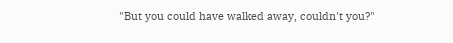"But you could have walked away, couldn't you?"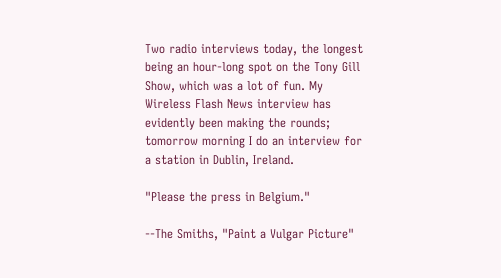Two radio interviews today, the longest being an hour-long spot on the Tony Gill Show, which was a lot of fun. My Wireless Flash News interview has evidently been making the rounds; tomorrow morning I do an interview for a station in Dublin, Ireland.

"Please the press in Belgium."

--The Smiths, "Paint a Vulgar Picture"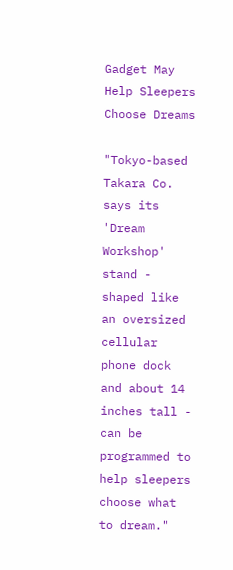Gadget May Help Sleepers Choose Dreams

"Tokyo-based Takara Co. says its 'Dream Workshop' stand - shaped like an oversized cellular phone dock and about 14 inches tall - can be programmed to help sleepers choose what to dream."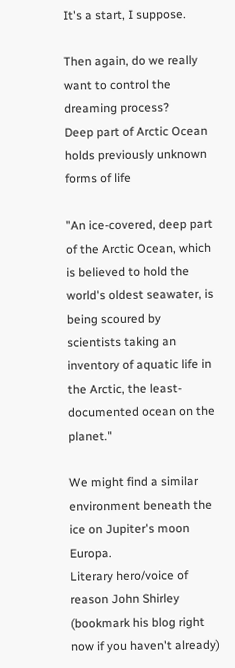It's a start, I suppose.

Then again, do we really want to control the dreaming process?
Deep part of Arctic Ocean holds previously unknown forms of life

"An ice-covered, deep part of the Arctic Ocean, which is believed to hold the world's oldest seawater, is being scoured by scientists taking an inventory of aquatic life in the Arctic, the least-documented ocean on the planet."

We might find a similar environment beneath the ice on Jupiter's moon Europa.
Literary hero/voice of reason John Shirley (bookmark his blog right now if you haven't already)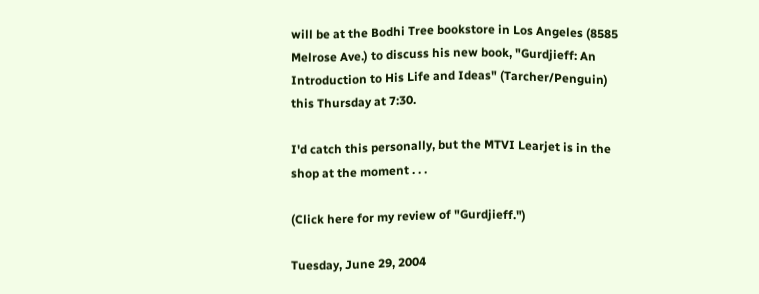will be at the Bodhi Tree bookstore in Los Angeles (8585 Melrose Ave.) to discuss his new book, "Gurdjieff: An Introduction to His Life and Ideas" (Tarcher/Penguin) this Thursday at 7:30.

I'd catch this personally, but the MTVI Learjet is in the shop at the moment . . .

(Click here for my review of "Gurdjieff.")

Tuesday, June 29, 2004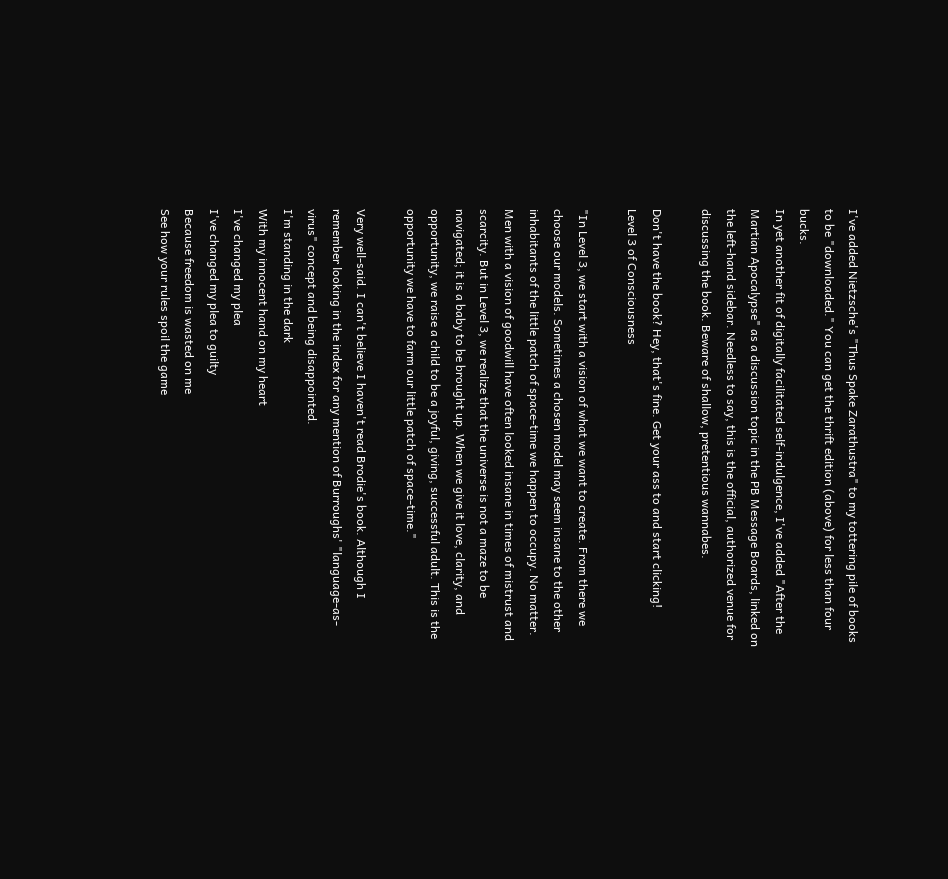I've added Nietzsche's "Thus Spake Zarathustra" to my tottering pile of books to be "downloaded." You can get the thrift edition (above) for less than four bucks.
In yet another fit of digitally facilitated self-indulgence, I've added "After the Martian Apocalypse" as a discussion topic in the PB Message Boards, linked on the left-hand sidebar. Needless to say, this is the official, authorized venue for discussing the book. Beware of shallow, pretentious wannabes.

Don't have the book? Hey, that's fine. Get your ass to and start clicking!
Level 3 of Consciousness

"In Level 3, we start with a vision of what we want to create. From there we choose our models. Sometimes a chosen model may seem insane to the other inhabitants of the little patch of space-time we happen to occupy. No matter. Men with a vision of goodwill have often looked insane in times of mistrust and scarcity. But in Level 3, we realize that the universe is not a maze to be navigated; it is a baby to be brought up. When we give it love, clarity, and opportunity, we raise a child to be a joyful, giving, successful adult. This is the opportunity we have to farm our little patch of space-time."

Very well-said. I can't believe I haven't read Brodie's book. Although I remember looking in the index for any mention of Burroughs' "language-as-virus" concept and being disappointed.
I'm standing in the dark
With my innocent hand on my heart
I've changed my plea
I've changed my plea to guilty
Because freedom is wasted on me
See how your rules spoil the game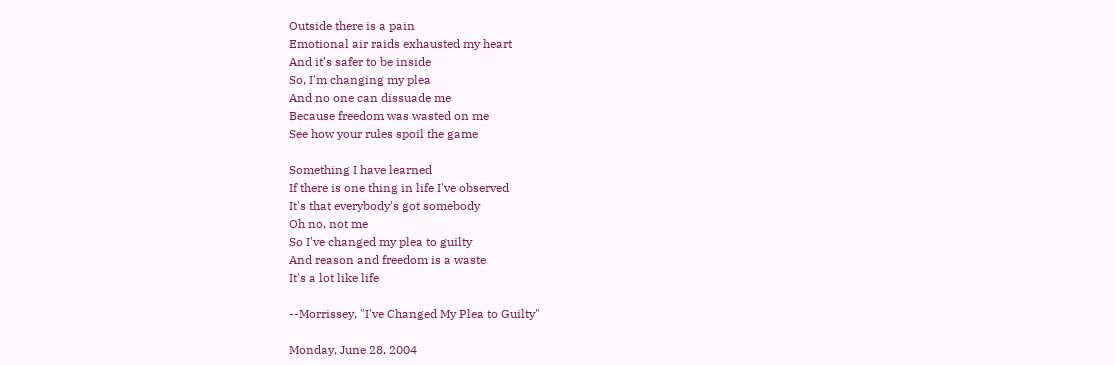Outside there is a pain
Emotional air raids exhausted my heart
And it's safer to be inside
So, I'm changing my plea
And no one can dissuade me
Because freedom was wasted on me
See how your rules spoil the game

Something I have learned
If there is one thing in life I've observed
It's that everybody's got somebody
Oh no, not me
So I've changed my plea to guilty
And reason and freedom is a waste
It's a lot like life

--Morrissey, "I've Changed My Plea to Guilty"

Monday, June 28, 2004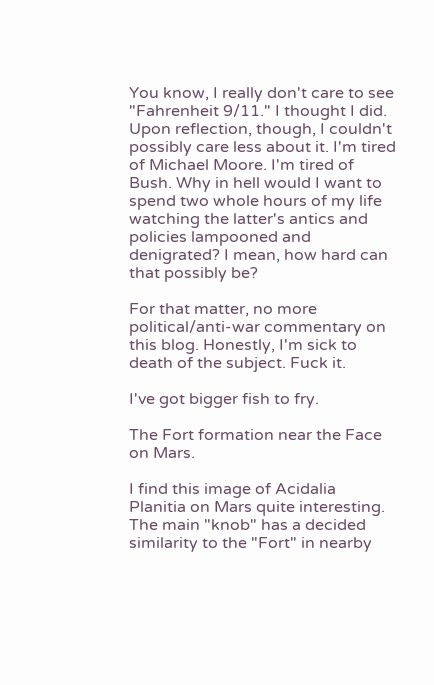You know, I really don't care to see "Fahrenheit 9/11." I thought I did. Upon reflection, though, I couldn't possibly care less about it. I'm tired of Michael Moore. I'm tired of Bush. Why in hell would I want to spend two whole hours of my life watching the latter's antics and policies lampooned and denigrated? I mean, how hard can that possibly be?

For that matter, no more political/anti-war commentary on this blog. Honestly, I'm sick to death of the subject. Fuck it.

I've got bigger fish to fry.

The Fort formation near the Face on Mars.

I find this image of Acidalia Planitia on Mars quite interesting. The main "knob" has a decided similarity to the "Fort" in nearby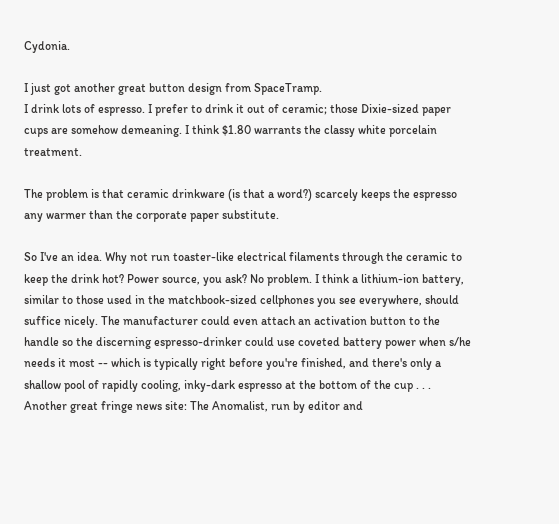Cydonia.

I just got another great button design from SpaceTramp.
I drink lots of espresso. I prefer to drink it out of ceramic; those Dixie-sized paper cups are somehow demeaning. I think $1.80 warrants the classy white porcelain treatment.

The problem is that ceramic drinkware (is that a word?) scarcely keeps the espresso any warmer than the corporate paper substitute.

So I've an idea. Why not run toaster-like electrical filaments through the ceramic to keep the drink hot? Power source, you ask? No problem. I think a lithium-ion battery, similar to those used in the matchbook-sized cellphones you see everywhere, should suffice nicely. The manufacturer could even attach an activation button to the handle so the discerning espresso-drinker could use coveted battery power when s/he needs it most -- which is typically right before you're finished, and there's only a shallow pool of rapidly cooling, inky-dark espresso at the bottom of the cup . . .
Another great fringe news site: The Anomalist, run by editor and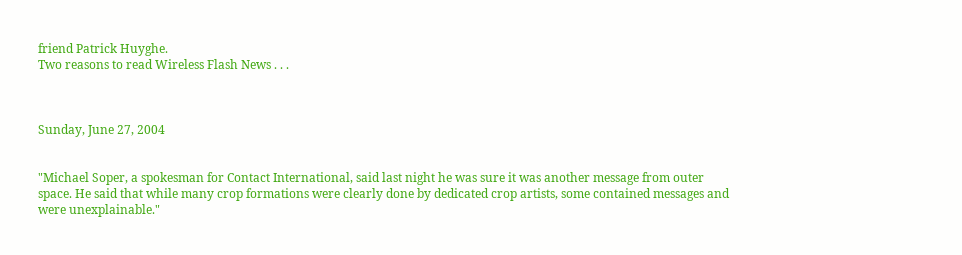friend Patrick Huyghe.
Two reasons to read Wireless Flash News . . .



Sunday, June 27, 2004


"Michael Soper, a spokesman for Contact International, said last night he was sure it was another message from outer space. He said that while many crop formations were clearly done by dedicated crop artists, some contained messages and were unexplainable."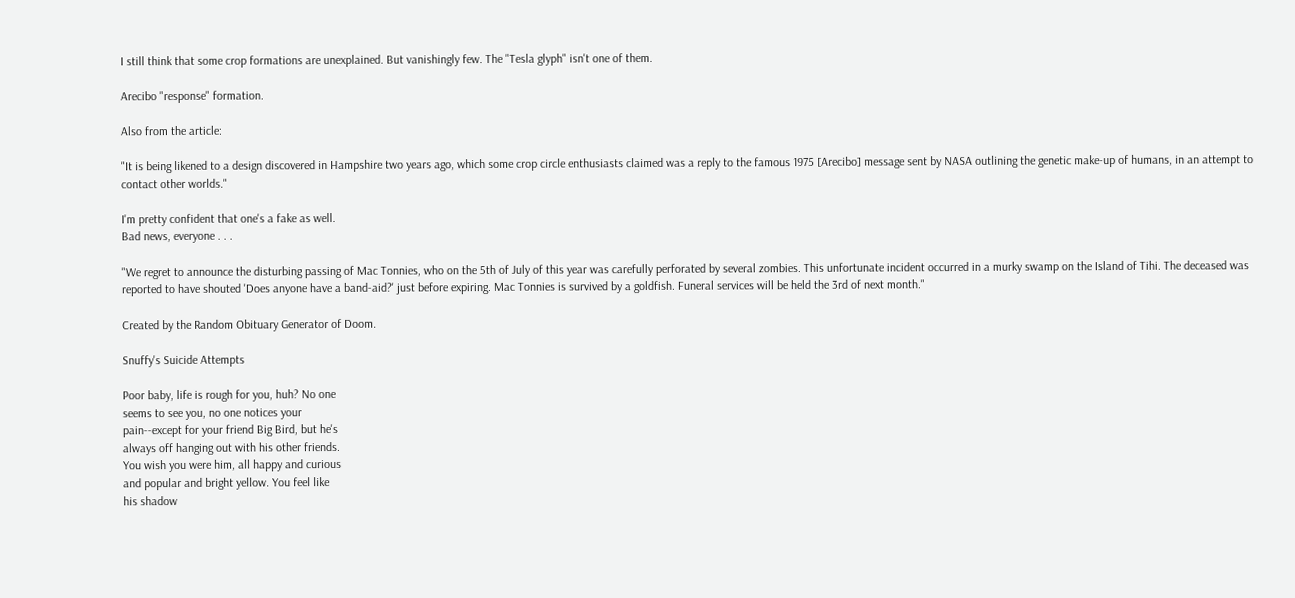I still think that some crop formations are unexplained. But vanishingly few. The "Tesla glyph" isn't one of them.

Arecibo "response" formation.

Also from the article:

"It is being likened to a design discovered in Hampshire two years ago, which some crop circle enthusiasts claimed was a reply to the famous 1975 [Arecibo] message sent by NASA outlining the genetic make-up of humans, in an attempt to contact other worlds."

I'm pretty confident that one's a fake as well.
Bad news, everyone . . .

"We regret to announce the disturbing passing of Mac Tonnies, who on the 5th of July of this year was carefully perforated by several zombies. This unfortunate incident occurred in a murky swamp on the Island of Tihi. The deceased was reported to have shouted 'Does anyone have a band-aid?' just before expiring. Mac Tonnies is survived by a goldfish. Funeral services will be held the 3rd of next month."

Created by the Random Obituary Generator of Doom.

Snuffy's Suicide Attempts

Poor baby, life is rough for you, huh? No one
seems to see you, no one notices your
pain--except for your friend Big Bird, but he's
always off hanging out with his other friends.
You wish you were him, all happy and curious
and popular and bright yellow. You feel like
his shadow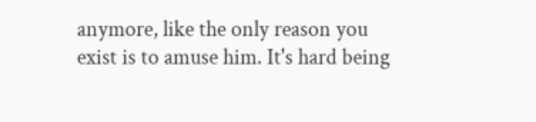anymore, like the only reason you
exist is to amuse him. It's hard being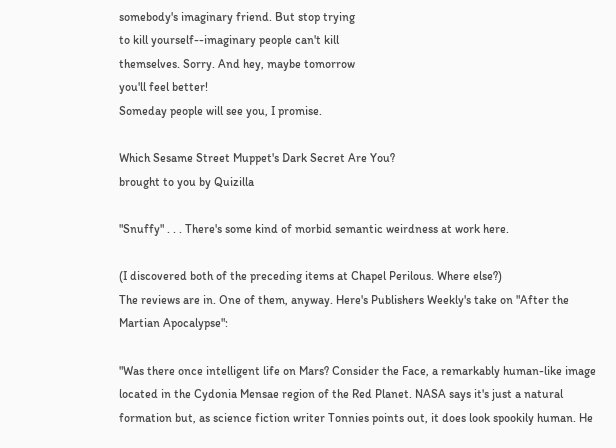somebody's imaginary friend. But stop trying
to kill yourself--imaginary people can't kill
themselves. Sorry. And hey, maybe tomorrow
you'll feel better!
Someday people will see you, I promise.

Which Sesame Street Muppet's Dark Secret Are You?
brought to you by Quizilla

"Snuffy" . . . There's some kind of morbid semantic weirdness at work here.

(I discovered both of the preceding items at Chapel Perilous. Where else?)
The reviews are in. One of them, anyway. Here's Publishers Weekly's take on "After the Martian Apocalypse":

"Was there once intelligent life on Mars? Consider the Face, a remarkably human-like image located in the Cydonia Mensae region of the Red Planet. NASA says it's just a natural formation but, as science fiction writer Tonnies points out, it does look spookily human. He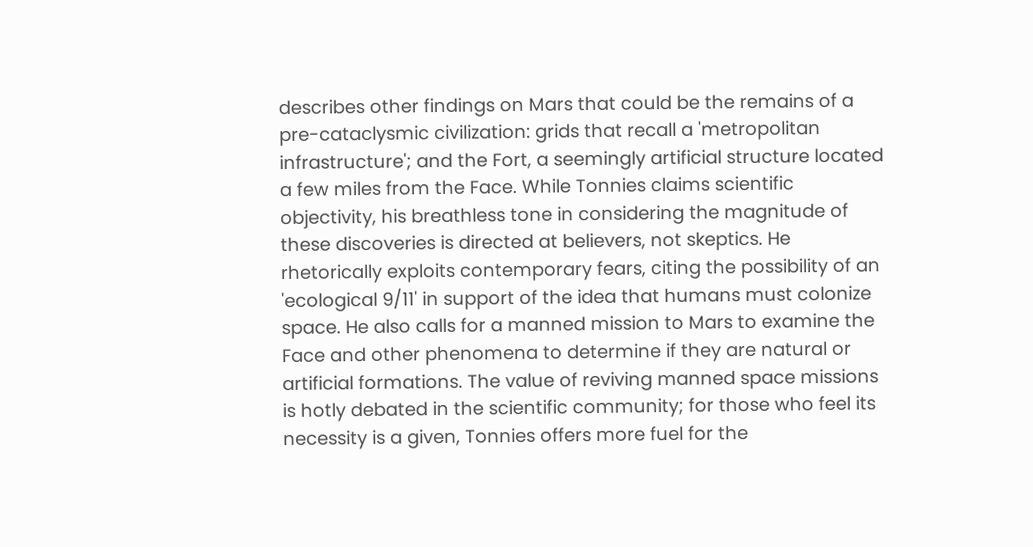describes other findings on Mars that could be the remains of a pre-cataclysmic civilization: grids that recall a 'metropolitan infrastructure'; and the Fort, a seemingly artificial structure located a few miles from the Face. While Tonnies claims scientific objectivity, his breathless tone in considering the magnitude of these discoveries is directed at believers, not skeptics. He rhetorically exploits contemporary fears, citing the possibility of an 'ecological 9/11' in support of the idea that humans must colonize space. He also calls for a manned mission to Mars to examine the Face and other phenomena to determine if they are natural or artificial formations. The value of reviving manned space missions is hotly debated in the scientific community; for those who feel its necessity is a given, Tonnies offers more fuel for the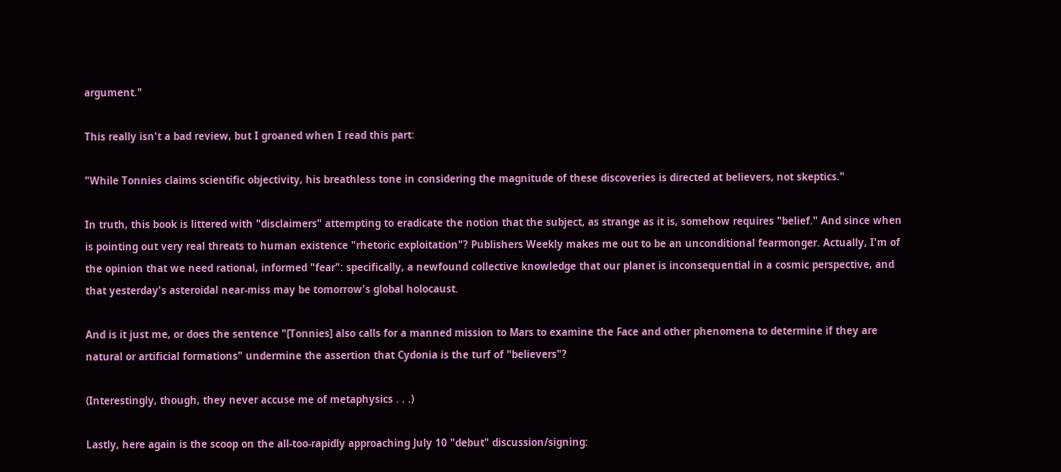argument."

This really isn't a bad review, but I groaned when I read this part:

"While Tonnies claims scientific objectivity, his breathless tone in considering the magnitude of these discoveries is directed at believers, not skeptics."

In truth, this book is littered with "disclaimers" attempting to eradicate the notion that the subject, as strange as it is, somehow requires "belief." And since when is pointing out very real threats to human existence "rhetoric exploitation"? Publishers Weekly makes me out to be an unconditional fearmonger. Actually, I'm of the opinion that we need rational, informed "fear": specifically, a newfound collective knowledge that our planet is inconsequential in a cosmic perspective, and that yesterday's asteroidal near-miss may be tomorrow's global holocaust.

And is it just me, or does the sentence "[Tonnies] also calls for a manned mission to Mars to examine the Face and other phenomena to determine if they are natural or artificial formations" undermine the assertion that Cydonia is the turf of "believers"?

(Interestingly, though, they never accuse me of metaphysics . . .)

Lastly, here again is the scoop on the all-too-rapidly approaching July 10 "debut" discussion/signing: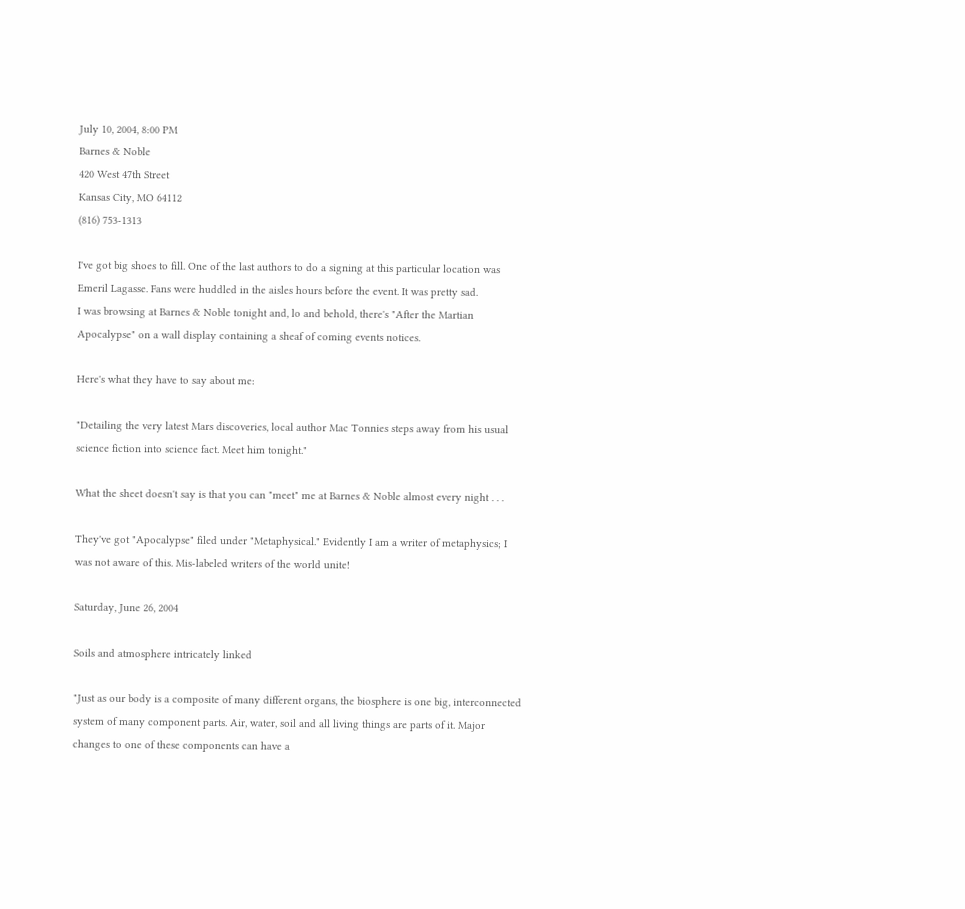July 10, 2004, 8:00 PM
Barnes & Noble
420 West 47th Street
Kansas City, MO 64112
(816) 753-1313

I've got big shoes to fill. One of the last authors to do a signing at this particular location was Emeril Lagasse. Fans were huddled in the aisles hours before the event. It was pretty sad.
I was browsing at Barnes & Noble tonight and, lo and behold, there's "After the Martian Apocalypse" on a wall display containing a sheaf of coming events notices.

Here's what they have to say about me:

"Detailing the very latest Mars discoveries, local author Mac Tonnies steps away from his usual science fiction into science fact. Meet him tonight."

What the sheet doesn't say is that you can "meet" me at Barnes & Noble almost every night . . .

They've got "Apocalypse" filed under "Metaphysical." Evidently I am a writer of metaphysics; I was not aware of this. Mis-labeled writers of the world unite!

Saturday, June 26, 2004

Soils and atmosphere intricately linked

"Just as our body is a composite of many different organs, the biosphere is one big, interconnected system of many component parts. Air, water, soil and all living things are parts of it. Major changes to one of these components can have a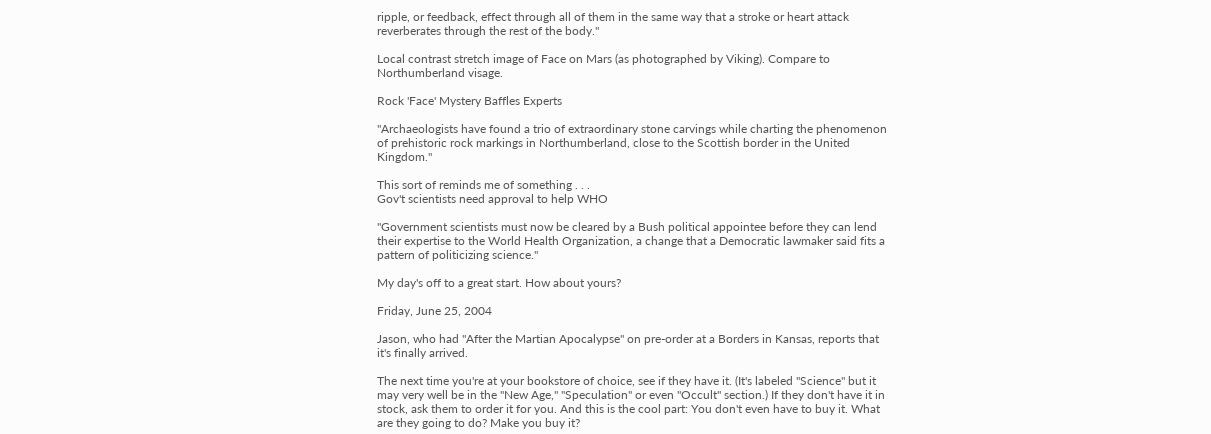ripple, or feedback, effect through all of them in the same way that a stroke or heart attack reverberates through the rest of the body."

Local contrast stretch image of Face on Mars (as photographed by Viking). Compare to Northumberland visage.

Rock 'Face' Mystery Baffles Experts

"Archaeologists have found a trio of extraordinary stone carvings while charting the phenomenon of prehistoric rock markings in Northumberland, close to the Scottish border in the United Kingdom."

This sort of reminds me of something . . .
Gov't scientists need approval to help WHO

"Government scientists must now be cleared by a Bush political appointee before they can lend their expertise to the World Health Organization, a change that a Democratic lawmaker said fits a pattern of politicizing science."

My day's off to a great start. How about yours?

Friday, June 25, 2004

Jason, who had "After the Martian Apocalypse" on pre-order at a Borders in Kansas, reports that it's finally arrived.

The next time you're at your bookstore of choice, see if they have it. (It's labeled "Science" but it may very well be in the "New Age," "Speculation" or even "Occult" section.) If they don't have it in stock, ask them to order it for you. And this is the cool part: You don't even have to buy it. What are they going to do? Make you buy it?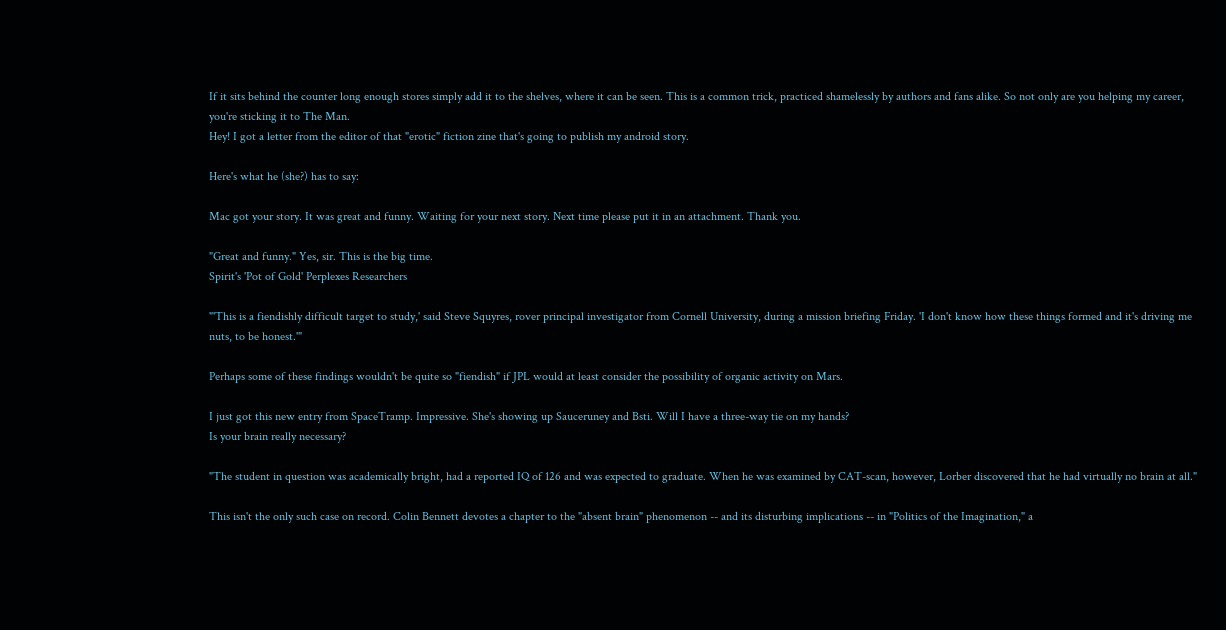If it sits behind the counter long enough stores simply add it to the shelves, where it can be seen. This is a common trick, practiced shamelessly by authors and fans alike. So not only are you helping my career, you're sticking it to The Man.
Hey! I got a letter from the editor of that "erotic" fiction zine that's going to publish my android story.

Here's what he (she?) has to say:

Mac got your story. It was great and funny. Waiting for your next story. Next time please put it in an attachment. Thank you.

"Great and funny." Yes, sir. This is the big time.
Spirit's 'Pot of Gold' Perplexes Researchers

"'This is a fiendishly difficult target to study,' said Steve Squyres, rover principal investigator from Cornell University, during a mission briefing Friday. 'I don't know how these things formed and it's driving me nuts, to be honest.'"

Perhaps some of these findings wouldn't be quite so "fiendish" if JPL would at least consider the possibility of organic activity on Mars.

I just got this new entry from SpaceTramp. Impressive. She's showing up Sauceruney and Bsti. Will I have a three-way tie on my hands?
Is your brain really necessary?

"The student in question was academically bright, had a reported IQ of 126 and was expected to graduate. When he was examined by CAT-scan, however, Lorber discovered that he had virtually no brain at all."

This isn't the only such case on record. Colin Bennett devotes a chapter to the "absent brain" phenomenon -- and its disturbing implications -- in "Politics of the Imagination," a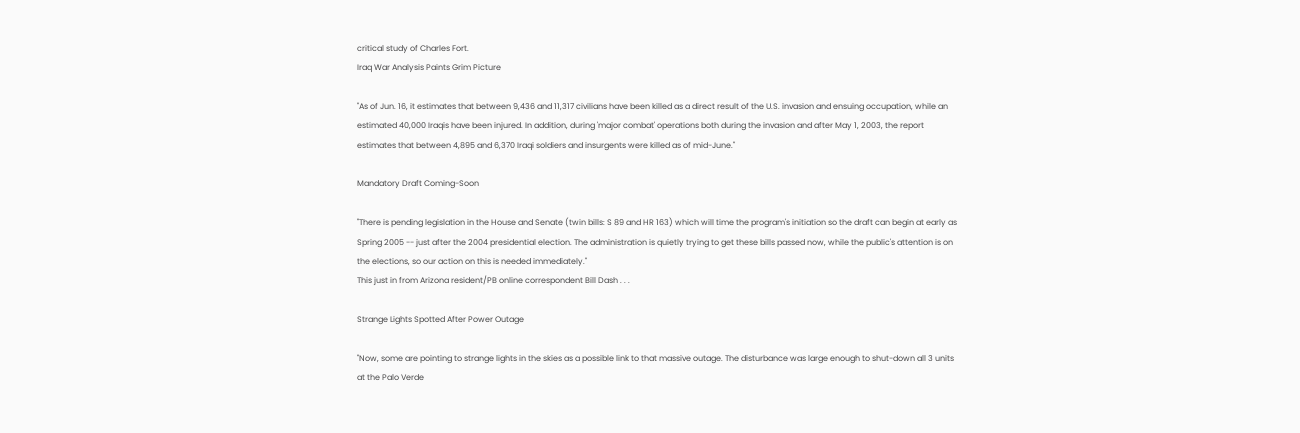critical study of Charles Fort.
Iraq War Analysis Paints Grim Picture

"As of Jun. 16, it estimates that between 9,436 and 11,317 civilians have been killed as a direct result of the U.S. invasion and ensuing occupation, while an estimated 40,000 Iraqis have been injured. In addition, during 'major combat' operations both during the invasion and after May 1, 2003, the report estimates that between 4,895 and 6,370 Iraqi soldiers and insurgents were killed as of mid-June."

Mandatory Draft Coming-Soon

"There is pending legislation in the House and Senate (twin bills: S 89 and HR 163) which will time the program's initiation so the draft can begin at early as Spring 2005 -- just after the 2004 presidential election. The administration is quietly trying to get these bills passed now, while the public's attention is on the elections, so our action on this is needed immediately."
This just in from Arizona resident/PB online correspondent Bill Dash . . .

Strange Lights Spotted After Power Outage

"Now, some are pointing to strange lights in the skies as a possible link to that massive outage. The disturbance was large enough to shut-down all 3 units at the Palo Verde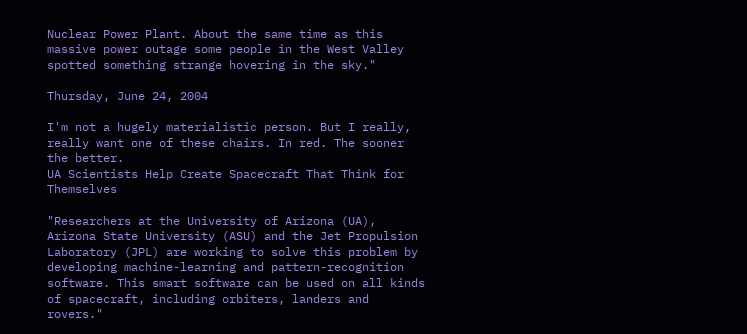Nuclear Power Plant. About the same time as this massive power outage some people in the West Valley spotted something strange hovering in the sky."

Thursday, June 24, 2004

I'm not a hugely materialistic person. But I really, really want one of these chairs. In red. The sooner the better.
UA Scientists Help Create Spacecraft That Think for Themselves

"Researchers at the University of Arizona (UA), Arizona State University (ASU) and the Jet Propulsion Laboratory (JPL) are working to solve this problem by developing machine-learning and pattern-recognition software. This smart software can be used on all kinds of spacecraft, including orbiters, landers and rovers."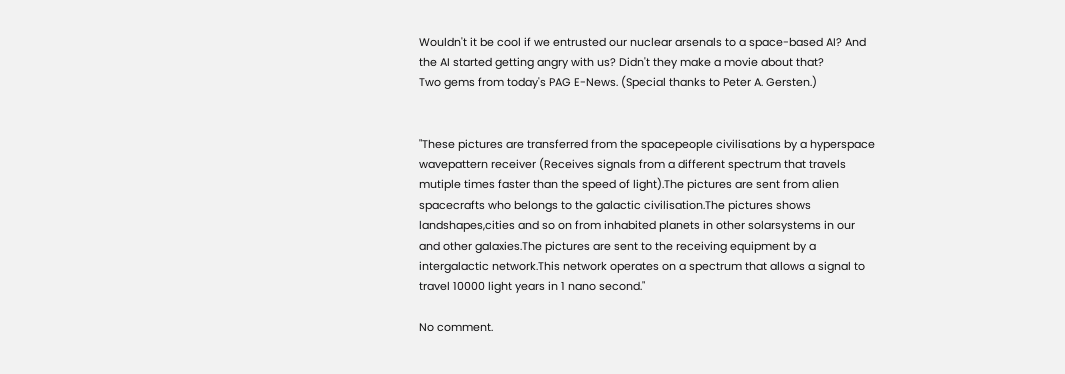Wouldn't it be cool if we entrusted our nuclear arsenals to a space-based AI? And the AI started getting angry with us? Didn't they make a movie about that?
Two gems from today's PAG E-News. (Special thanks to Peter A. Gersten.)


"These pictures are transferred from the spacepeople civilisations by a hyperspace wavepattern receiver (Receives signals from a different spectrum that travels mutiple times faster than the speed of light).The pictures are sent from alien spacecrafts who belongs to the galactic civilisation.The pictures shows landshapes,cities and so on from inhabited planets in other solarsystems in our and other galaxies.The pictures are sent to the receiving equipment by a intergalactic network.This network operates on a spectrum that allows a signal to travel 10000 light years in 1 nano second."

No comment.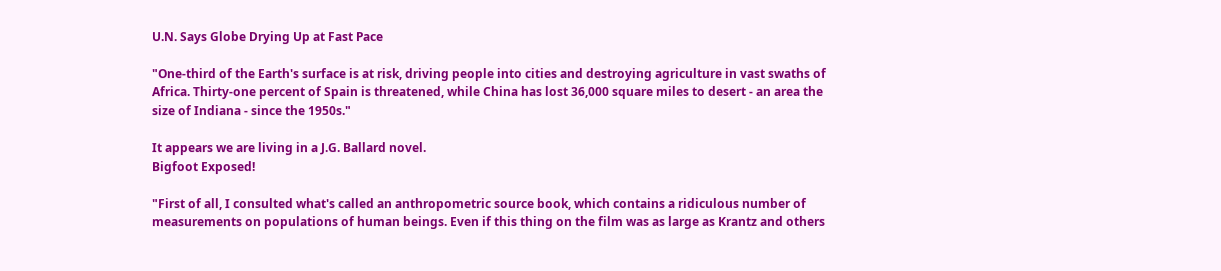U.N. Says Globe Drying Up at Fast Pace

"One-third of the Earth's surface is at risk, driving people into cities and destroying agriculture in vast swaths of Africa. Thirty-one percent of Spain is threatened, while China has lost 36,000 square miles to desert - an area the size of Indiana - since the 1950s."

It appears we are living in a J.G. Ballard novel.
Bigfoot Exposed!

"First of all, I consulted what's called an anthropometric source book, which contains a ridiculous number of measurements on populations of human beings. Even if this thing on the film was as large as Krantz and others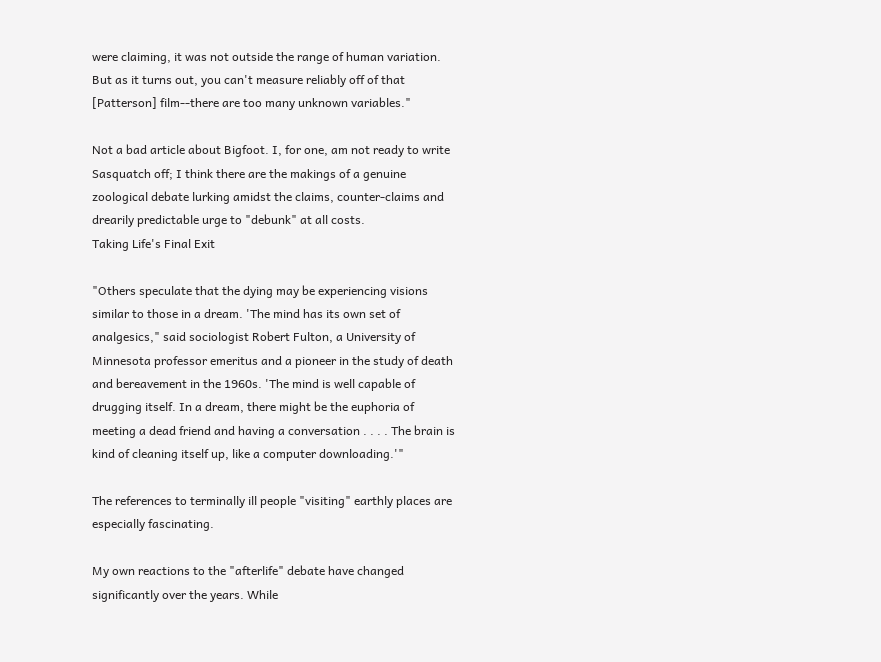were claiming, it was not outside the range of human variation. But as it turns out, you can't measure reliably off of that [Patterson] film--there are too many unknown variables."

Not a bad article about Bigfoot. I, for one, am not ready to write Sasquatch off; I think there are the makings of a genuine zoological debate lurking amidst the claims, counter-claims and drearily predictable urge to "debunk" at all costs.
Taking Life's Final Exit

"Others speculate that the dying may be experiencing visions similar to those in a dream. 'The mind has its own set of analgesics," said sociologist Robert Fulton, a University of Minnesota professor emeritus and a pioneer in the study of death and bereavement in the 1960s. 'The mind is well capable of drugging itself. In a dream, there might be the euphoria of meeting a dead friend and having a conversation . . . . The brain is kind of cleaning itself up, like a computer downloading.'"

The references to terminally ill people "visiting" earthly places are especially fascinating.

My own reactions to the "afterlife" debate have changed significantly over the years. While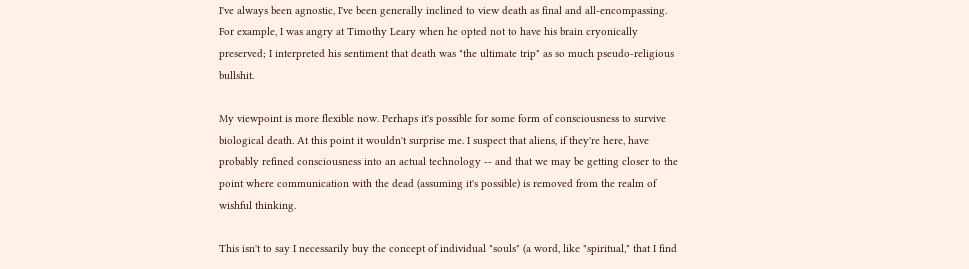I've always been agnostic, I've been generally inclined to view death as final and all-encompassing. For example, I was angry at Timothy Leary when he opted not to have his brain cryonically preserved; I interpreted his sentiment that death was "the ultimate trip" as so much pseudo-religious bullshit.

My viewpoint is more flexible now. Perhaps it's possible for some form of consciousness to survive biological death. At this point it wouldn't surprise me. I suspect that aliens, if they're here, have probably refined consciousness into an actual technology -- and that we may be getting closer to the point where communication with the dead (assuming it's possible) is removed from the realm of wishful thinking.

This isn't to say I necessarily buy the concept of individual "souls" (a word, like "spiritual," that I find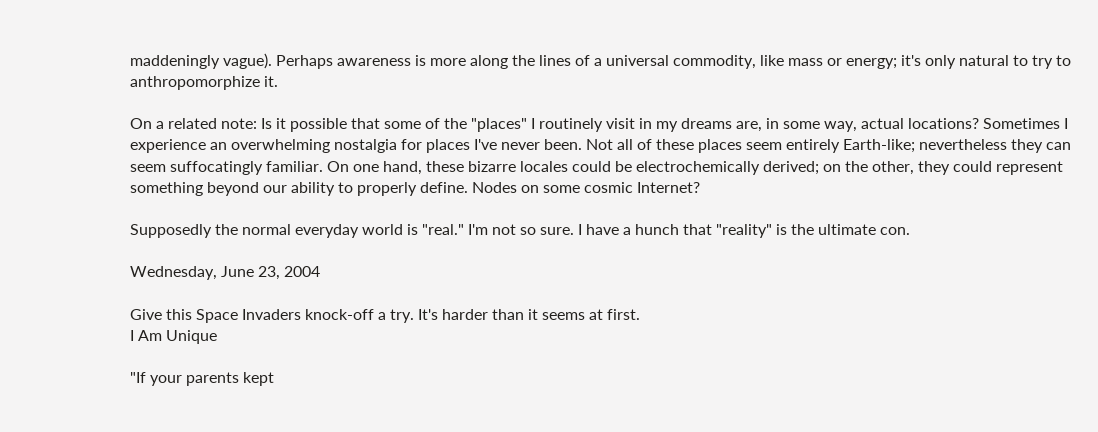maddeningly vague). Perhaps awareness is more along the lines of a universal commodity, like mass or energy; it's only natural to try to anthropomorphize it.

On a related note: Is it possible that some of the "places" I routinely visit in my dreams are, in some way, actual locations? Sometimes I experience an overwhelming nostalgia for places I've never been. Not all of these places seem entirely Earth-like; nevertheless they can seem suffocatingly familiar. On one hand, these bizarre locales could be electrochemically derived; on the other, they could represent something beyond our ability to properly define. Nodes on some cosmic Internet?

Supposedly the normal everyday world is "real." I'm not so sure. I have a hunch that "reality" is the ultimate con.

Wednesday, June 23, 2004

Give this Space Invaders knock-off a try. It's harder than it seems at first.
I Am Unique

"If your parents kept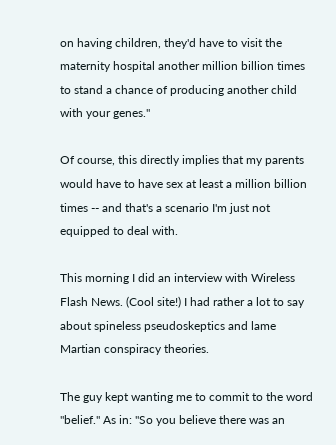on having children, they'd have to visit the maternity hospital another million billion times to stand a chance of producing another child with your genes."

Of course, this directly implies that my parents would have to have sex at least a million billion times -- and that's a scenario I'm just not equipped to deal with.

This morning I did an interview with Wireless Flash News. (Cool site!) I had rather a lot to say about spineless pseudoskeptics and lame Martian conspiracy theories.

The guy kept wanting me to commit to the word "belief." As in: "So you believe there was an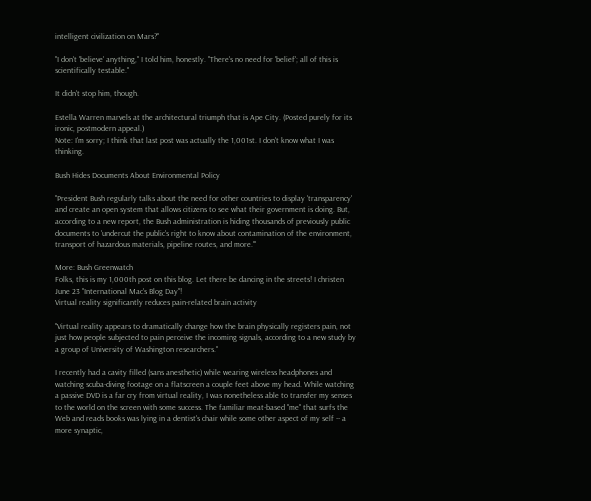intelligent civilization on Mars?"

"I don't 'believe' anything," I told him, honestly. "There's no need for 'belief'; all of this is scientifically testable."

It didn't stop him, though.

Estella Warren marvels at the architectural triumph that is Ape City. (Posted purely for its ironic, postmodern appeal.)
Note: I'm sorry; I think that last post was actually the 1,001st. I don't know what I was thinking.

Bush Hides Documents About Environmental Policy

"President Bush regularly talks about the need for other countries to display 'transparency' and create an open system that allows citizens to see what their government is doing. But, according to a new report, the Bush administration is hiding thousands of previously public documents to 'undercut the public's right to know about contamination of the environment, transport of hazardous materials, pipeline routes, and more.'"

More: Bush Greenwatch
Folks, this is my 1,000th post on this blog. Let there be dancing in the streets! I christen June 23 "International Mac's Blog Day"!
Virtual reality significantly reduces pain-related brain activity

"Virtual reality appears to dramatically change how the brain physically registers pain, not just how people subjected to pain perceive the incoming signals, according to a new study by a group of University of Washington researchers."

I recently had a cavity filled (sans anesthetic) while wearing wireless headphones and watching scuba-diving footage on a flatscreen a couple feet above my head. While watching a passive DVD is a far cry from virtual reality, I was nonetheless able to transfer my senses to the world on the screen with some success. The familiar meat-based "me" that surfs the Web and reads books was lying in a dentist's chair while some other aspect of my self -- a more synaptic,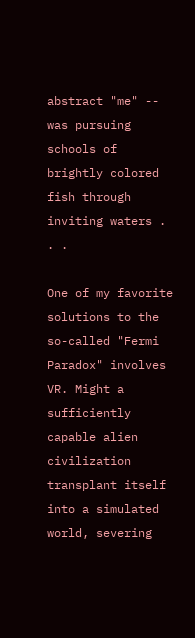abstract "me" -- was pursuing schools of brightly colored fish through inviting waters . . .

One of my favorite solutions to the so-called "Fermi Paradox" involves VR. Might a sufficiently capable alien civilization transplant itself into a simulated world, severing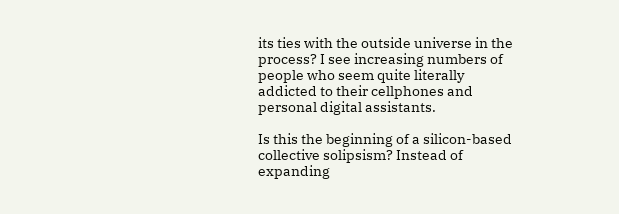its ties with the outside universe in the process? I see increasing numbers of people who seem quite literally addicted to their cellphones and personal digital assistants.

Is this the beginning of a silicon-based collective solipsism? Instead of expanding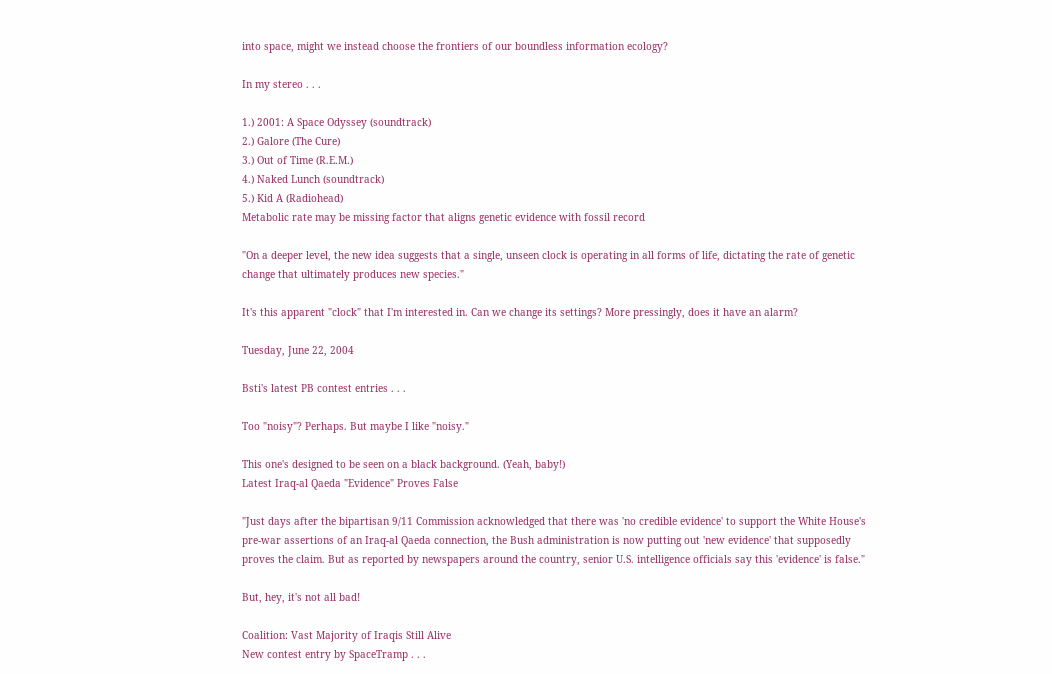into space, might we instead choose the frontiers of our boundless information ecology?

In my stereo . . .

1.) 2001: A Space Odyssey (soundtrack)
2.) Galore (The Cure)
3.) Out of Time (R.E.M.)
4.) Naked Lunch (soundtrack)
5.) Kid A (Radiohead)
Metabolic rate may be missing factor that aligns genetic evidence with fossil record

"On a deeper level, the new idea suggests that a single, unseen clock is operating in all forms of life, dictating the rate of genetic change that ultimately produces new species."

It's this apparent "clock" that I'm interested in. Can we change its settings? More pressingly, does it have an alarm?

Tuesday, June 22, 2004

Bsti's latest PB contest entries . . .

Too "noisy"? Perhaps. But maybe I like "noisy."

This one's designed to be seen on a black background. (Yeah, baby!)
Latest Iraq-al Qaeda "Evidence" Proves False

"Just days after the bipartisan 9/11 Commission acknowledged that there was 'no credible evidence' to support the White House's pre-war assertions of an Iraq-al Qaeda connection, the Bush administration is now putting out 'new evidence' that supposedly proves the claim. But as reported by newspapers around the country, senior U.S. intelligence officials say this 'evidence' is false."

But, hey, it's not all bad!

Coalition: Vast Majority of Iraqis Still Alive
New contest entry by SpaceTramp . . .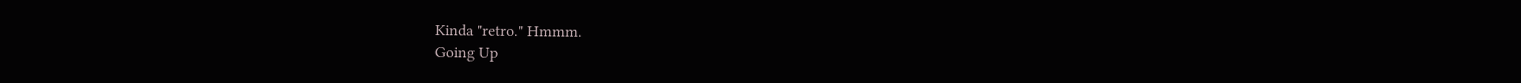Kinda "retro." Hmmm.
Going Up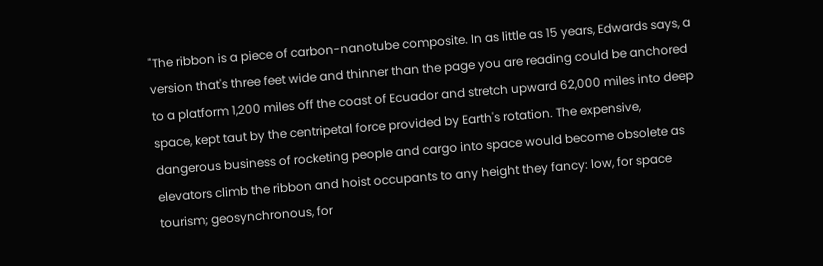"The ribbon is a piece of carbon-nanotube composite. In as little as 15 years, Edwards says, a version that's three feet wide and thinner than the page you are reading could be anchored to a platform 1,200 miles off the coast of Ecuador and stretch upward 62,000 miles into deep space, kept taut by the centripetal force provided by Earth's rotation. The expensive, dangerous business of rocketing people and cargo into space would become obsolete as elevators climb the ribbon and hoist occupants to any height they fancy: low, for space tourism; geosynchronous, for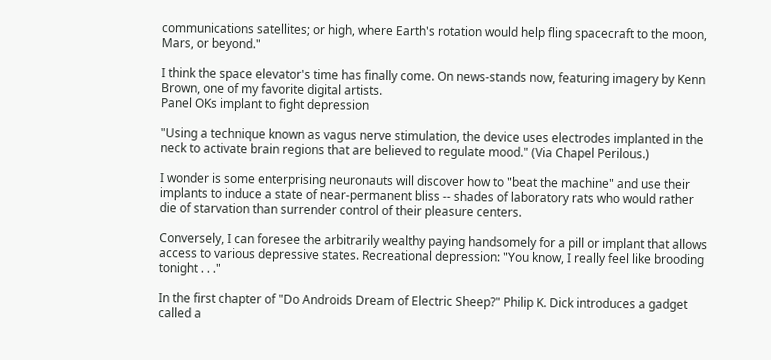communications satellites; or high, where Earth's rotation would help fling spacecraft to the moon, Mars, or beyond."

I think the space elevator's time has finally come. On news-stands now, featuring imagery by Kenn Brown, one of my favorite digital artists.
Panel OKs implant to fight depression

"Using a technique known as vagus nerve stimulation, the device uses electrodes implanted in the neck to activate brain regions that are believed to regulate mood." (Via Chapel Perilous.)

I wonder is some enterprising neuronauts will discover how to "beat the machine" and use their implants to induce a state of near-permanent bliss -- shades of laboratory rats who would rather die of starvation than surrender control of their pleasure centers.

Conversely, I can foresee the arbitrarily wealthy paying handsomely for a pill or implant that allows access to various depressive states. Recreational depression: "You know, I really feel like brooding tonight . . ."

In the first chapter of "Do Androids Dream of Electric Sheep?" Philip K. Dick introduces a gadget called a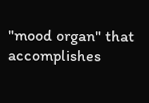"mood organ" that accomplishes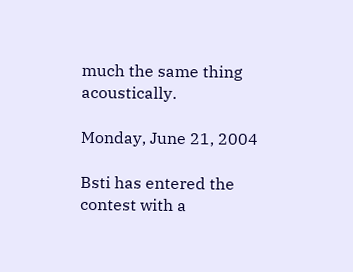much the same thing acoustically.

Monday, June 21, 2004

Bsti has entered the contest with a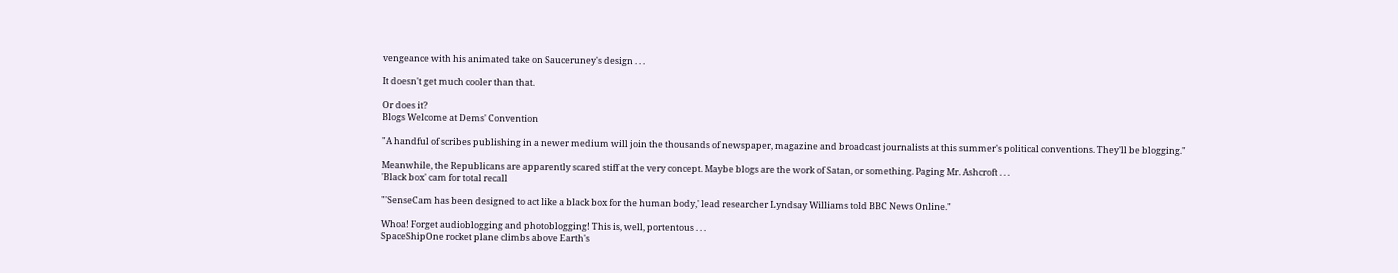vengeance with his animated take on Sauceruney's design . . .

It doesn't get much cooler than that.

Or does it?
Blogs Welcome at Dems' Convention

"A handful of scribes publishing in a newer medium will join the thousands of newspaper, magazine and broadcast journalists at this summer's political conventions. They'll be blogging."

Meanwhile, the Republicans are apparently scared stiff at the very concept. Maybe blogs are the work of Satan, or something. Paging Mr. Ashcroft . . .
'Black box' cam for total recall

"'SenseCam has been designed to act like a black box for the human body,' lead researcher Lyndsay Williams told BBC News Online."

Whoa! Forget audioblogging and photoblogging! This is, well, portentous . . .
SpaceShipOne rocket plane climbs above Earth's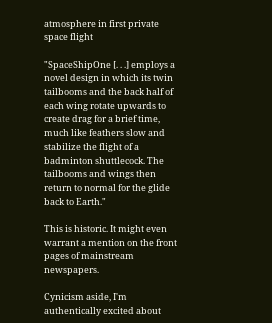atmosphere in first private space flight

"SpaceShipOne [. . .] employs a novel design in which its twin tailbooms and the back half of each wing rotate upwards to create drag for a brief time, much like feathers slow and stabilize the flight of a badminton shuttlecock. The tailbooms and wings then return to normal for the glide back to Earth."

This is historic. It might even warrant a mention on the front pages of mainstream newspapers.

Cynicism aside, I'm authentically excited about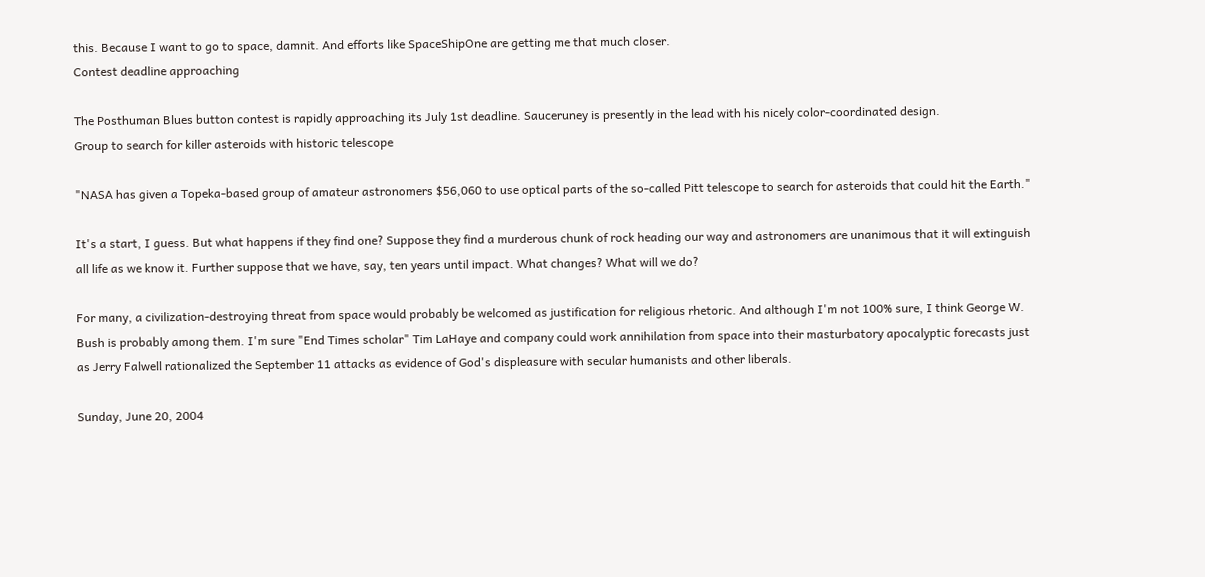this. Because I want to go to space, damnit. And efforts like SpaceShipOne are getting me that much closer.
Contest deadline approaching

The Posthuman Blues button contest is rapidly approaching its July 1st deadline. Sauceruney is presently in the lead with his nicely color-coordinated design.
Group to search for killer asteroids with historic telescope

"NASA has given a Topeka-based group of amateur astronomers $56,060 to use optical parts of the so-called Pitt telescope to search for asteroids that could hit the Earth."

It's a start, I guess. But what happens if they find one? Suppose they find a murderous chunk of rock heading our way and astronomers are unanimous that it will extinguish all life as we know it. Further suppose that we have, say, ten years until impact. What changes? What will we do?

For many, a civilization-destroying threat from space would probably be welcomed as justification for religious rhetoric. And although I'm not 100% sure, I think George W. Bush is probably among them. I'm sure "End Times scholar" Tim LaHaye and company could work annihilation from space into their masturbatory apocalyptic forecasts just as Jerry Falwell rationalized the September 11 attacks as evidence of God's displeasure with secular humanists and other liberals.

Sunday, June 20, 2004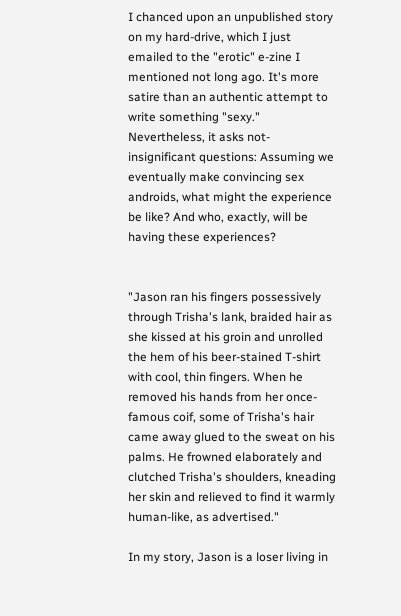I chanced upon an unpublished story on my hard-drive, which I just emailed to the "erotic" e-zine I mentioned not long ago. It's more satire than an authentic attempt to write something "sexy." Nevertheless, it asks not-insignificant questions: Assuming we eventually make convincing sex androids, what might the experience be like? And who, exactly, will be having these experiences?


"Jason ran his fingers possessively through Trisha's lank, braided hair as she kissed at his groin and unrolled the hem of his beer-stained T-shirt with cool, thin fingers. When he removed his hands from her once-famous coif, some of Trisha's hair came away glued to the sweat on his palms. He frowned elaborately and clutched Trisha's shoulders, kneading her skin and relieved to find it warmly human-like, as advertised."

In my story, Jason is a loser living in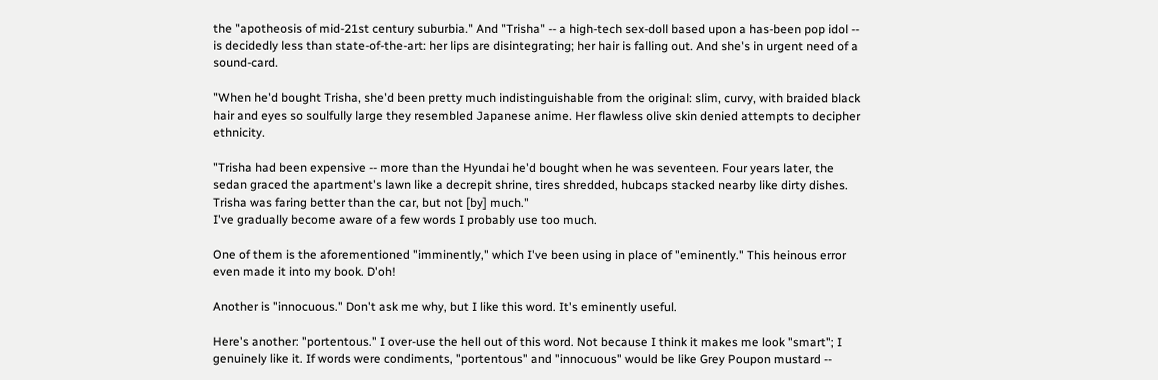the "apotheosis of mid-21st century suburbia." And "Trisha" -- a high-tech sex-doll based upon a has-been pop idol -- is decidedly less than state-of-the-art: her lips are disintegrating; her hair is falling out. And she's in urgent need of a sound-card.

"When he'd bought Trisha, she'd been pretty much indistinguishable from the original: slim, curvy, with braided black hair and eyes so soulfully large they resembled Japanese anime. Her flawless olive skin denied attempts to decipher ethnicity.

"Trisha had been expensive -- more than the Hyundai he'd bought when he was seventeen. Four years later, the sedan graced the apartment's lawn like a decrepit shrine, tires shredded, hubcaps stacked nearby like dirty dishes. Trisha was faring better than the car, but not [by] much."
I've gradually become aware of a few words I probably use too much.

One of them is the aforementioned "imminently," which I've been using in place of "eminently." This heinous error even made it into my book. D'oh!

Another is "innocuous." Don't ask me why, but I like this word. It's eminently useful.

Here's another: "portentous." I over-use the hell out of this word. Not because I think it makes me look "smart"; I genuinely like it. If words were condiments, "portentous" and "innocuous" would be like Grey Poupon mustard --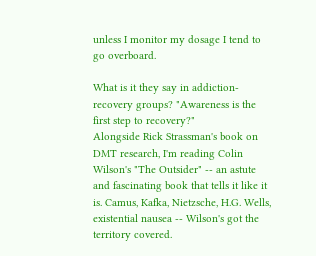unless I monitor my dosage I tend to go overboard.

What is it they say in addiction-recovery groups? "Awareness is the first step to recovery?"
Alongside Rick Strassman's book on DMT research, I'm reading Colin Wilson's "The Outsider" -- an astute and fascinating book that tells it like it is. Camus, Kafka, Nietzsche, H.G. Wells, existential nausea -- Wilson's got the territory covered.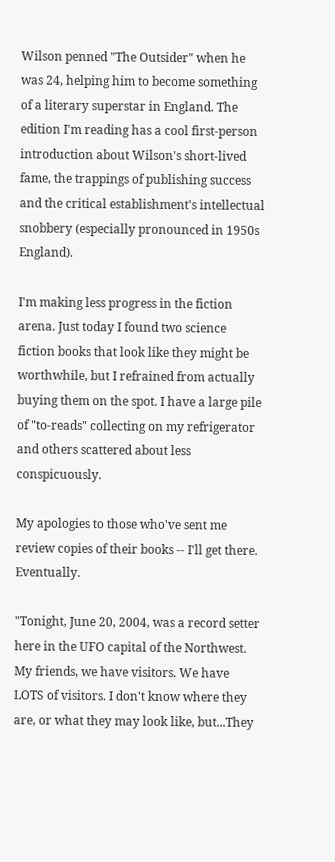Wilson penned "The Outsider" when he was 24, helping him to become something of a literary superstar in England. The edition I'm reading has a cool first-person introduction about Wilson's short-lived fame, the trappings of publishing success and the critical establishment's intellectual snobbery (especially pronounced in 1950s England).

I'm making less progress in the fiction arena. Just today I found two science fiction books that look like they might be worthwhile, but I refrained from actually buying them on the spot. I have a large pile of "to-reads" collecting on my refrigerator and others scattered about less conspicuously.

My apologies to those who've sent me review copies of their books -- I'll get there. Eventually.

"Tonight, June 20, 2004, was a record setter here in the UFO capital of the Northwest. My friends, we have visitors. We have LOTS of visitors. I don't know where they are, or what they may look like, but...They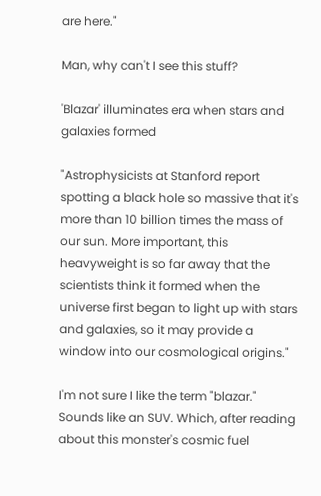are here."

Man, why can't I see this stuff?

'Blazar' illuminates era when stars and galaxies formed

"Astrophysicists at Stanford report spotting a black hole so massive that it's more than 10 billion times the mass of our sun. More important, this heavyweight is so far away that the scientists think it formed when the universe first began to light up with stars and galaxies, so it may provide a window into our cosmological origins."

I'm not sure I like the term "blazar." Sounds like an SUV. Which, after reading about this monster's cosmic fuel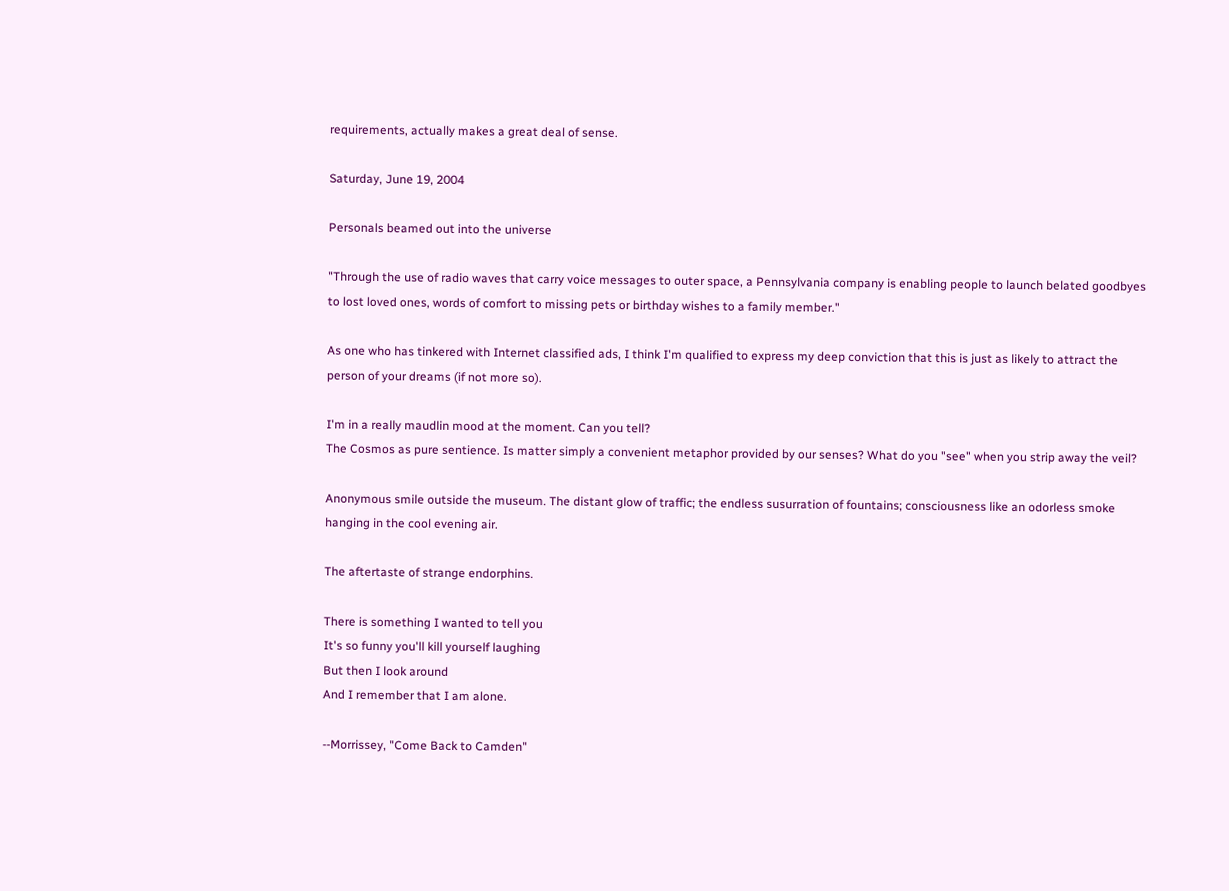requirements, actually makes a great deal of sense.

Saturday, June 19, 2004

Personals beamed out into the universe

"Through the use of radio waves that carry voice messages to outer space, a Pennsylvania company is enabling people to launch belated goodbyes to lost loved ones, words of comfort to missing pets or birthday wishes to a family member."

As one who has tinkered with Internet classified ads, I think I'm qualified to express my deep conviction that this is just as likely to attract the person of your dreams (if not more so).

I'm in a really maudlin mood at the moment. Can you tell?
The Cosmos as pure sentience. Is matter simply a convenient metaphor provided by our senses? What do you "see" when you strip away the veil?

Anonymous smile outside the museum. The distant glow of traffic; the endless susurration of fountains; consciousness like an odorless smoke hanging in the cool evening air.

The aftertaste of strange endorphins.

There is something I wanted to tell you
It's so funny you'll kill yourself laughing
But then I look around
And I remember that I am alone.

--Morrissey, "Come Back to Camden"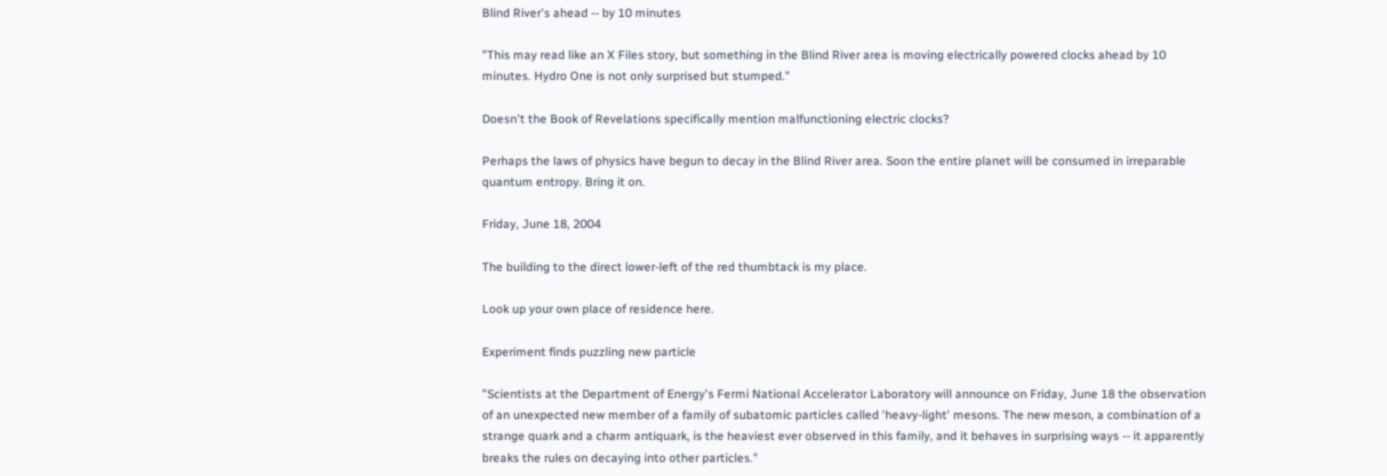Blind River's ahead -- by 10 minutes

"This may read like an X Files story, but something in the Blind River area is moving electrically powered clocks ahead by 10 minutes. Hydro One is not only surprised but stumped."

Doesn't the Book of Revelations specifically mention malfunctioning electric clocks?

Perhaps the laws of physics have begun to decay in the Blind River area. Soon the entire planet will be consumed in irreparable quantum entropy. Bring it on.

Friday, June 18, 2004

The building to the direct lower-left of the red thumbtack is my place.

Look up your own place of residence here.

Experiment finds puzzling new particle

"Scientists at the Department of Energy's Fermi National Accelerator Laboratory will announce on Friday, June 18 the observation of an unexpected new member of a family of subatomic particles called 'heavy-light' mesons. The new meson, a combination of a strange quark and a charm antiquark, is the heaviest ever observed in this family, and it behaves in surprising ways -- it apparently breaks the rules on decaying into other particles."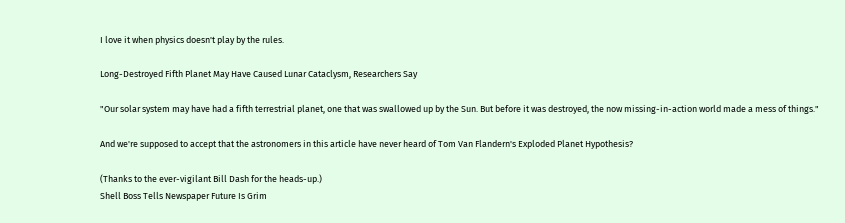I love it when physics doesn't play by the rules.

Long-Destroyed Fifth Planet May Have Caused Lunar Cataclysm, Researchers Say

"Our solar system may have had a fifth terrestrial planet, one that was swallowed up by the Sun. But before it was destroyed, the now missing-in-action world made a mess of things."

And we're supposed to accept that the astronomers in this article have never heard of Tom Van Flandern's Exploded Planet Hypothesis?

(Thanks to the ever-vigilant Bill Dash for the heads-up.)
Shell Boss Tells Newspaper Future Is Grim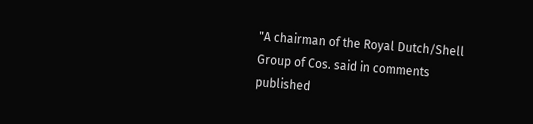"A chairman of the Royal Dutch/Shell Group of Cos. said in comments published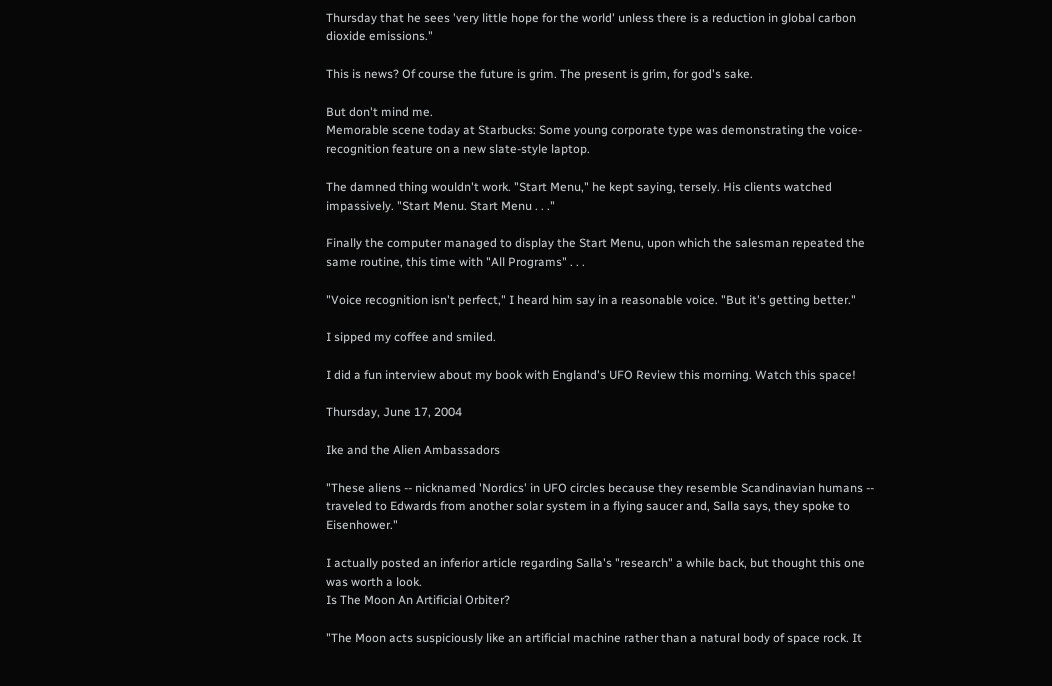Thursday that he sees 'very little hope for the world' unless there is a reduction in global carbon dioxide emissions."

This is news? Of course the future is grim. The present is grim, for god's sake.

But don't mind me.
Memorable scene today at Starbucks: Some young corporate type was demonstrating the voice-recognition feature on a new slate-style laptop.

The damned thing wouldn't work. "Start Menu," he kept saying, tersely. His clients watched impassively. "Start Menu. Start Menu . . ."

Finally the computer managed to display the Start Menu, upon which the salesman repeated the same routine, this time with "All Programs" . . .

"Voice recognition isn't perfect," I heard him say in a reasonable voice. "But it's getting better."

I sipped my coffee and smiled.

I did a fun interview about my book with England's UFO Review this morning. Watch this space!

Thursday, June 17, 2004

Ike and the Alien Ambassadors

"These aliens -- nicknamed 'Nordics' in UFO circles because they resemble Scandinavian humans -- traveled to Edwards from another solar system in a flying saucer and, Salla says, they spoke to Eisenhower."

I actually posted an inferior article regarding Salla's "research" a while back, but thought this one was worth a look.
Is The Moon An Artificial Orbiter?

"The Moon acts suspiciously like an artificial machine rather than a natural body of space rock. It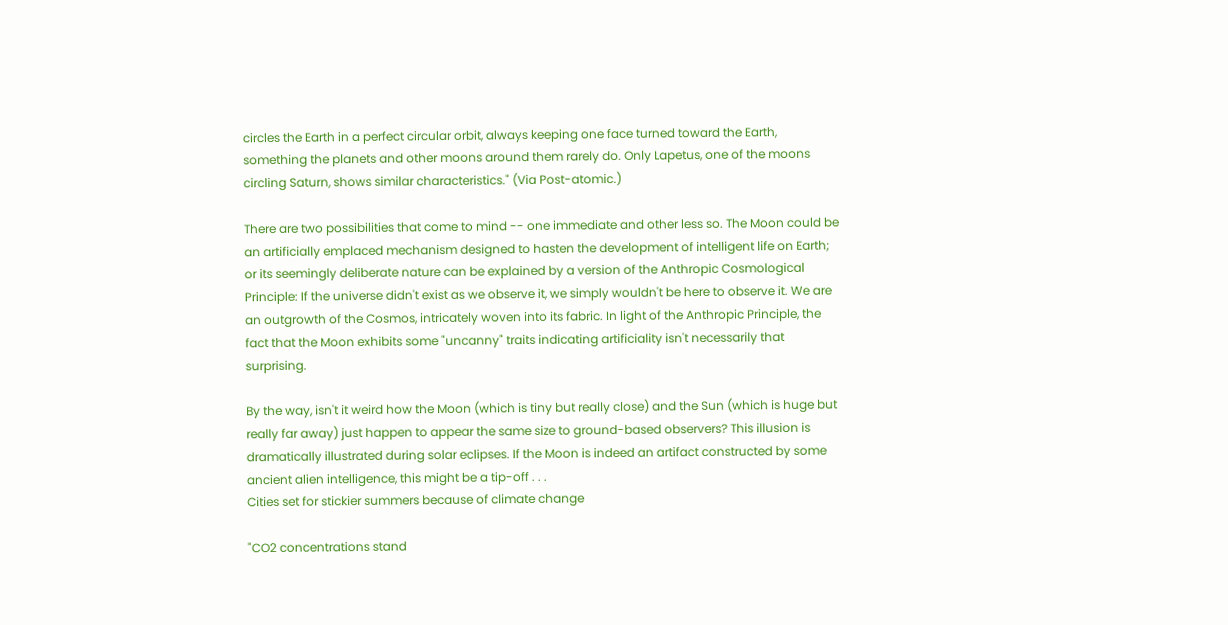circles the Earth in a perfect circular orbit, always keeping one face turned toward the Earth, something the planets and other moons around them rarely do. Only Lapetus, one of the moons circling Saturn, shows similar characteristics." (Via Post-atomic.)

There are two possibilities that come to mind -- one immediate and other less so. The Moon could be an artificially emplaced mechanism designed to hasten the development of intelligent life on Earth; or its seemingly deliberate nature can be explained by a version of the Anthropic Cosmological Principle: If the universe didn't exist as we observe it, we simply wouldn't be here to observe it. We are an outgrowth of the Cosmos, intricately woven into its fabric. In light of the Anthropic Principle, the fact that the Moon exhibits some "uncanny" traits indicating artificiality isn't necessarily that surprising.

By the way, isn't it weird how the Moon (which is tiny but really close) and the Sun (which is huge but really far away) just happen to appear the same size to ground-based observers? This illusion is dramatically illustrated during solar eclipses. If the Moon is indeed an artifact constructed by some ancient alien intelligence, this might be a tip-off . . .
Cities set for stickier summers because of climate change

"CO2 concentrations stand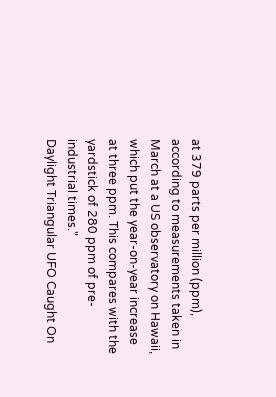at 379 parts per million (ppm), according to measurements taken in March at a US observatory on Hawaii, which put the year-on-year increase at three ppm. This compares with the yardstick of 280 ppm of pre-industrial times."
Daylight Triangular UFO Caught On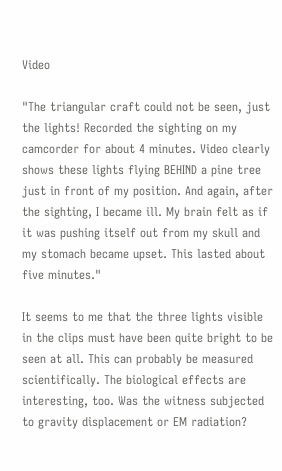Video

"The triangular craft could not be seen, just the lights! Recorded the sighting on my camcorder for about 4 minutes. Video clearly shows these lights flying BEHIND a pine tree just in front of my position. And again, after the sighting, I became ill. My brain felt as if it was pushing itself out from my skull and my stomach became upset. This lasted about five minutes."

It seems to me that the three lights visible in the clips must have been quite bright to be seen at all. This can probably be measured scientifically. The biological effects are interesting, too. Was the witness subjected to gravity displacement or EM radiation?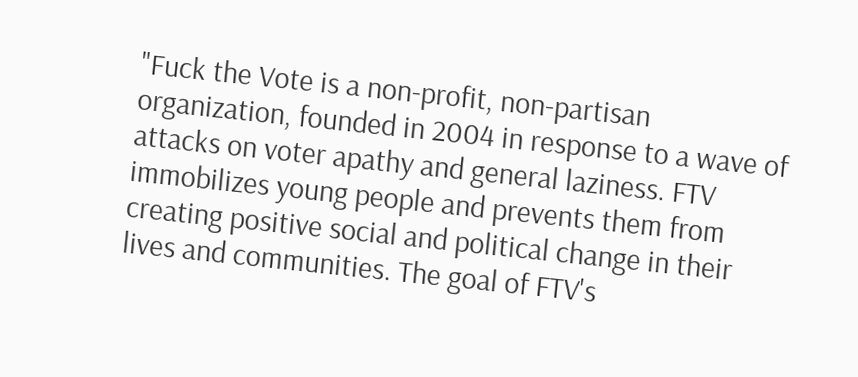"Fuck the Vote is a non-profit, non-partisan organization, founded in 2004 in response to a wave of attacks on voter apathy and general laziness. FTV immobilizes young people and prevents them from creating positive social and political change in their lives and communities. The goal of FTV's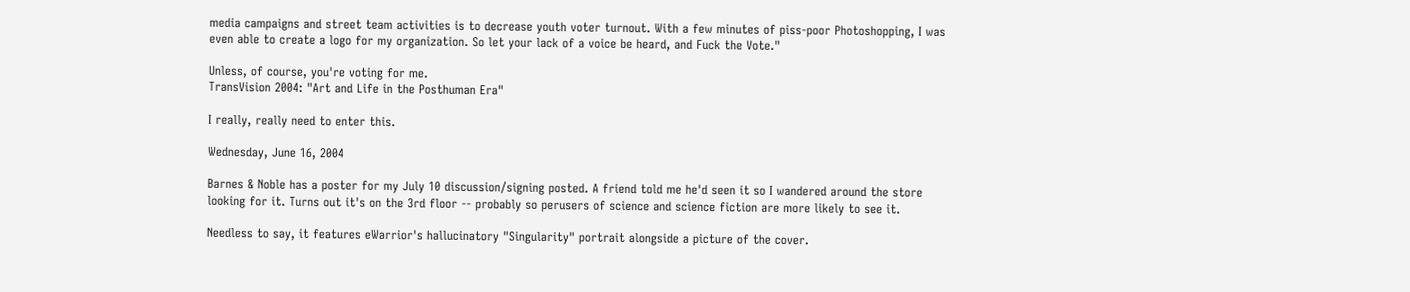media campaigns and street team activities is to decrease youth voter turnout. With a few minutes of piss-poor Photoshopping, I was even able to create a logo for my organization. So let your lack of a voice be heard, and Fuck the Vote."

Unless, of course, you're voting for me.
TransVision 2004: "Art and Life in the Posthuman Era"

I really, really need to enter this.

Wednesday, June 16, 2004

Barnes & Noble has a poster for my July 10 discussion/signing posted. A friend told me he'd seen it so I wandered around the store looking for it. Turns out it's on the 3rd floor -- probably so perusers of science and science fiction are more likely to see it.

Needless to say, it features eWarrior's hallucinatory "Singularity" portrait alongside a picture of the cover.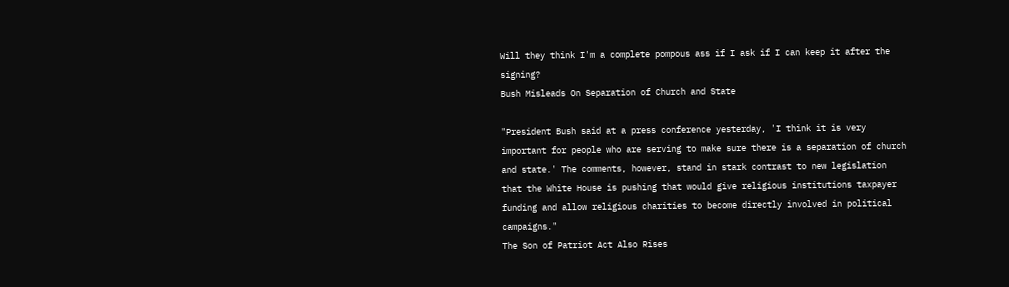Will they think I'm a complete pompous ass if I ask if I can keep it after the signing?
Bush Misleads On Separation of Church and State

"President Bush said at a press conference yesterday, 'I think it is very important for people who are serving to make sure there is a separation of church and state.' The comments, however, stand in stark contrast to new legislation that the White House is pushing that would give religious institutions taxpayer funding and allow religious charities to become directly involved in political campaigns."
The Son of Patriot Act Also Rises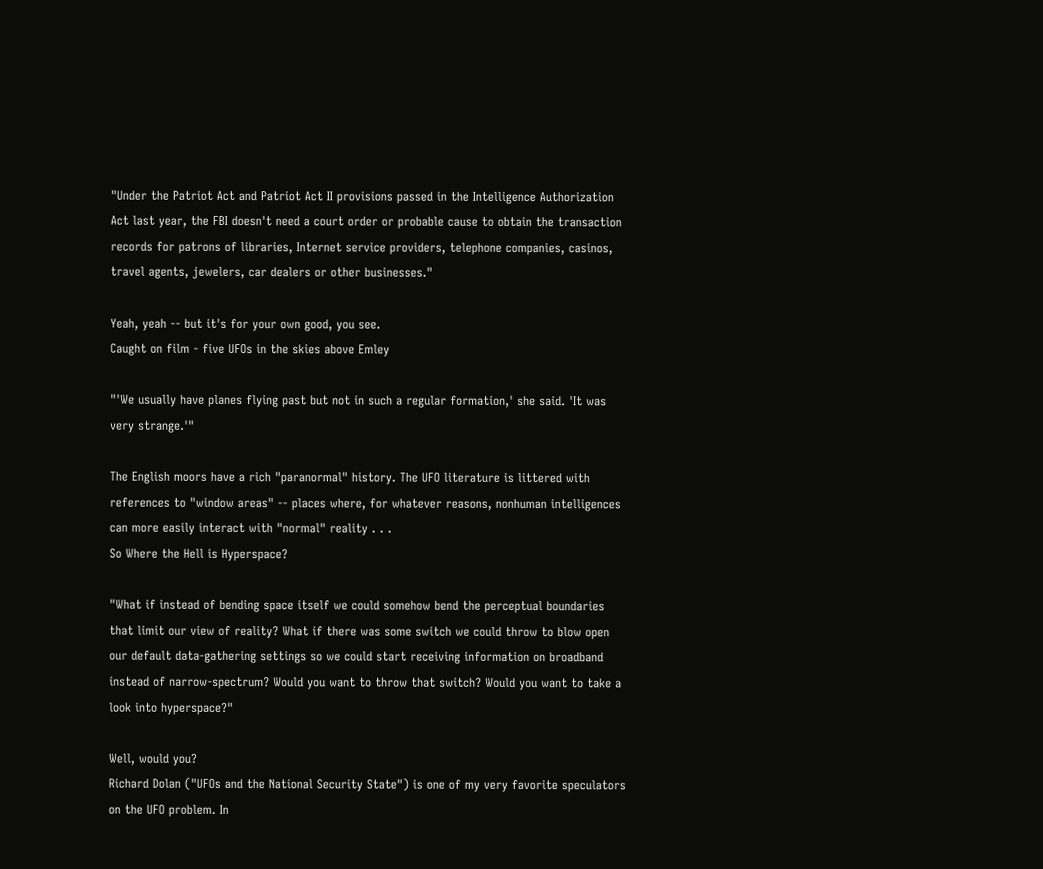"Under the Patriot Act and Patriot Act II provisions passed in the Intelligence Authorization Act last year, the FBI doesn't need a court order or probable cause to obtain the transaction records for patrons of libraries, Internet service providers, telephone companies, casinos, travel agents, jewelers, car dealers or other businesses."

Yeah, yeah -- but it's for your own good, you see.
Caught on film - five UFOs in the skies above Emley

"'We usually have planes flying past but not in such a regular formation,' she said. 'It was very strange.'"

The English moors have a rich "paranormal" history. The UFO literature is littered with references to "window areas" -- places where, for whatever reasons, nonhuman intelligences can more easily interact with "normal" reality . . .
So Where the Hell is Hyperspace?

"What if instead of bending space itself we could somehow bend the perceptual boundaries that limit our view of reality? What if there was some switch we could throw to blow open our default data-gathering settings so we could start receiving information on broadband instead of narrow-spectrum? Would you want to throw that switch? Would you want to take a look into hyperspace?"

Well, would you?
Richard Dolan ("UFOs and the National Security State") is one of my very favorite speculators on the UFO problem. In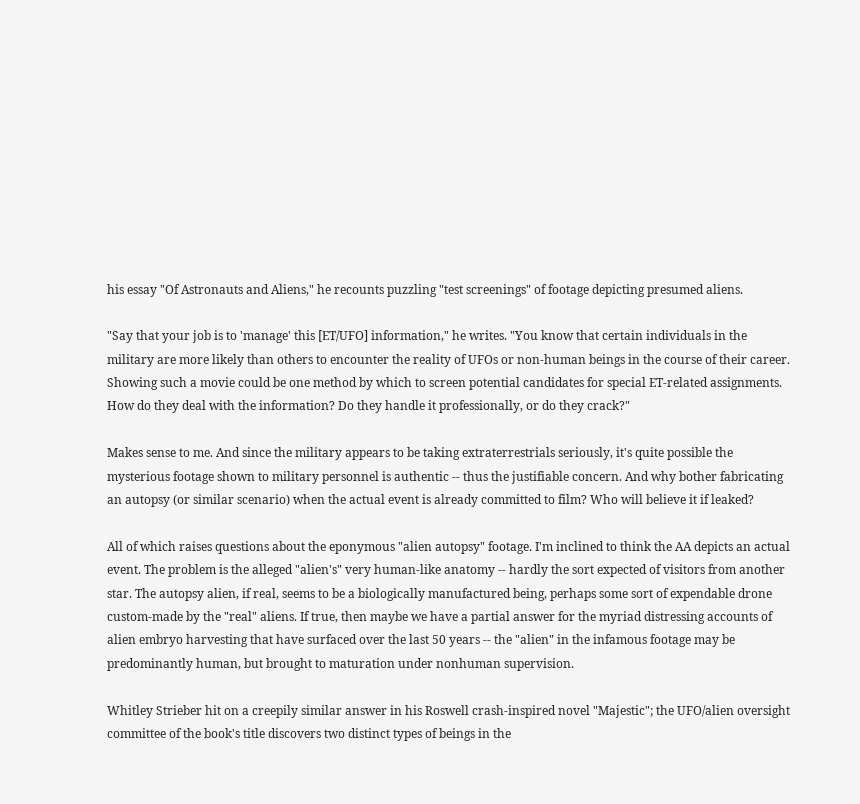his essay "Of Astronauts and Aliens," he recounts puzzling "test screenings" of footage depicting presumed aliens.

"Say that your job is to 'manage' this [ET/UFO] information," he writes. "You know that certain individuals in the military are more likely than others to encounter the reality of UFOs or non-human beings in the course of their career. Showing such a movie could be one method by which to screen potential candidates for special ET-related assignments. How do they deal with the information? Do they handle it professionally, or do they crack?"

Makes sense to me. And since the military appears to be taking extraterrestrials seriously, it's quite possible the mysterious footage shown to military personnel is authentic -- thus the justifiable concern. And why bother fabricating an autopsy (or similar scenario) when the actual event is already committed to film? Who will believe it if leaked?

All of which raises questions about the eponymous "alien autopsy" footage. I'm inclined to think the AA depicts an actual event. The problem is the alleged "alien's" very human-like anatomy -- hardly the sort expected of visitors from another star. The autopsy alien, if real, seems to be a biologically manufactured being, perhaps some sort of expendable drone custom-made by the "real" aliens. If true, then maybe we have a partial answer for the myriad distressing accounts of alien embryo harvesting that have surfaced over the last 50 years -- the "alien" in the infamous footage may be predominantly human, but brought to maturation under nonhuman supervision.

Whitley Strieber hit on a creepily similar answer in his Roswell crash-inspired novel "Majestic"; the UFO/alien oversight committee of the book's title discovers two distinct types of beings in the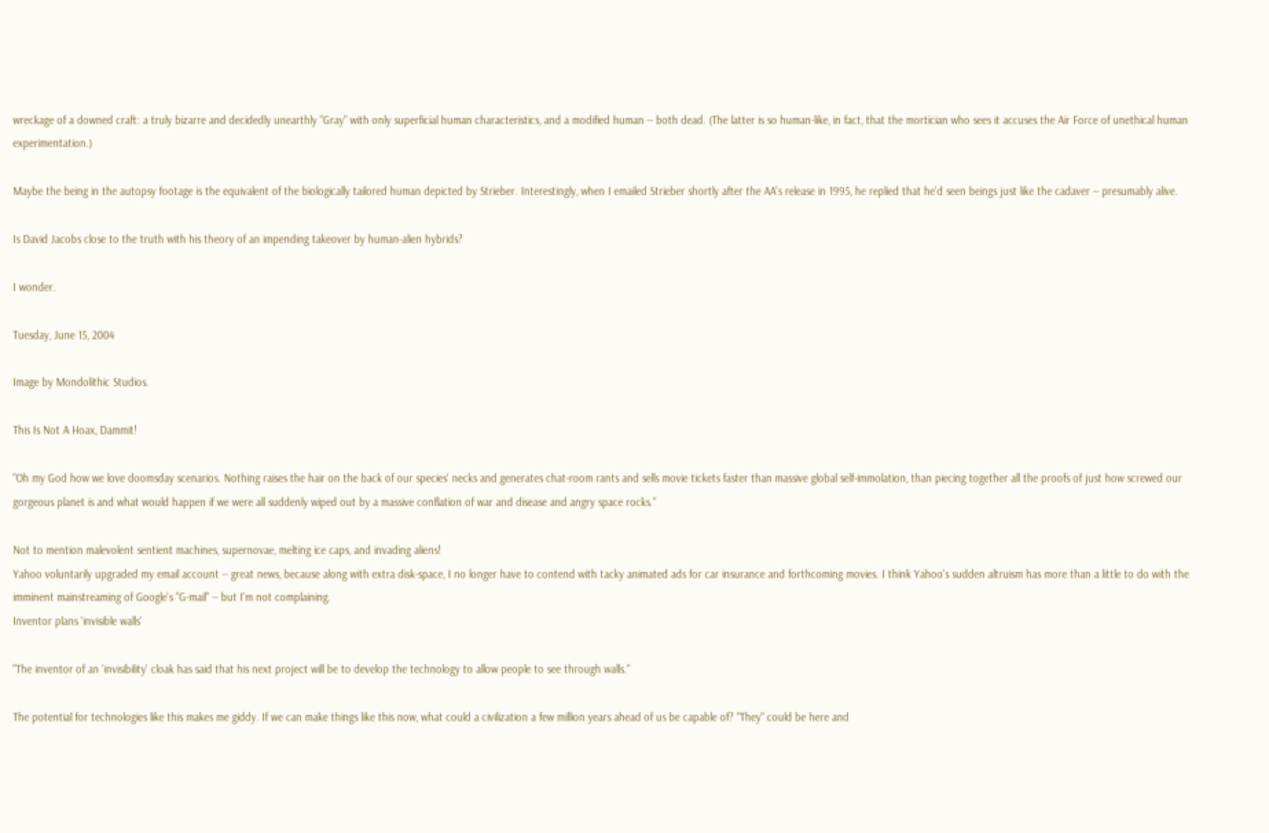wreckage of a downed craft: a truly bizarre and decidedly unearthly "Gray" with only superficial human characteristics, and a modified human -- both dead. (The latter is so human-like, in fact, that the mortician who sees it accuses the Air Force of unethical human experimentation.)

Maybe the being in the autopsy footage is the equivalent of the biologically tailored human depicted by Strieber. Interestingly, when I emailed Strieber shortly after the AA's release in 1995, he replied that he'd seen beings just like the cadaver -- presumably alive.

Is David Jacobs close to the truth with his theory of an impending takeover by human-alien hybrids?

I wonder.

Tuesday, June 15, 2004

Image by Mondolithic Studios.

This Is Not A Hoax, Dammit!

"Oh my God how we love doomsday scenarios. Nothing raises the hair on the back of our species' necks and generates chat-room rants and sells movie tickets faster than massive global self-immolation, than piecing together all the proofs of just how screwed our gorgeous planet is and what would happen if we were all suddenly wiped out by a massive conflation of war and disease and angry space rocks."

Not to mention malevolent sentient machines, supernovae, melting ice caps, and invading aliens!
Yahoo voluntarily upgraded my email account -- great news, because along with extra disk-space, I no longer have to contend with tacky animated ads for car insurance and forthcoming movies. I think Yahoo's sudden altruism has more than a little to do with the imminent mainstreaming of Google's "G-mail" -- but I'm not complaining.
Inventor plans 'invisible walls'

"The inventor of an 'invisibility' cloak has said that his next project will be to develop the technology to allow people to see through walls."

The potential for technologies like this makes me giddy. If we can make things like this now, what could a civilization a few million years ahead of us be capable of? "They" could be here and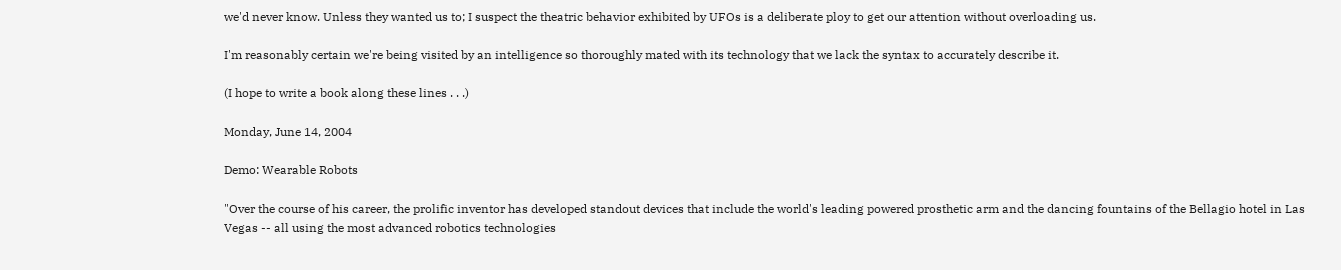we'd never know. Unless they wanted us to; I suspect the theatric behavior exhibited by UFOs is a deliberate ploy to get our attention without overloading us.

I'm reasonably certain we're being visited by an intelligence so thoroughly mated with its technology that we lack the syntax to accurately describe it.

(I hope to write a book along these lines . . .)

Monday, June 14, 2004

Demo: Wearable Robots

"Over the course of his career, the prolific inventor has developed standout devices that include the world's leading powered prosthetic arm and the dancing fountains of the Bellagio hotel in Las Vegas -- all using the most advanced robotics technologies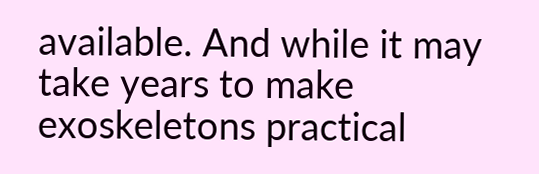available. And while it may take years to make exoskeletons practical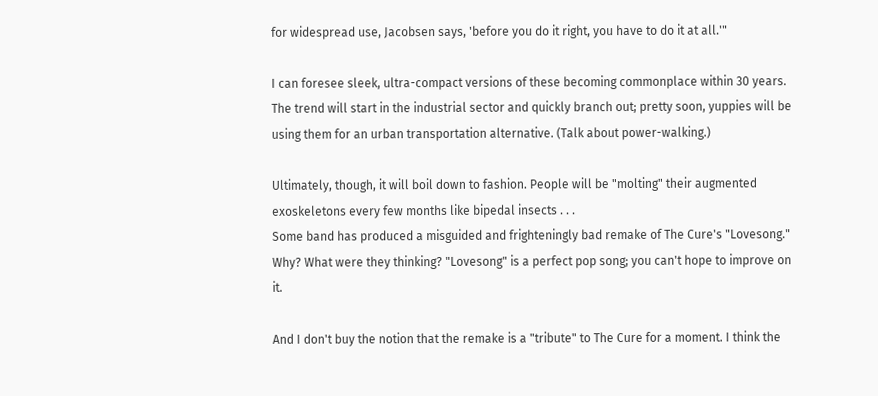for widespread use, Jacobsen says, 'before you do it right, you have to do it at all.'"

I can foresee sleek, ultra-compact versions of these becoming commonplace within 30 years. The trend will start in the industrial sector and quickly branch out; pretty soon, yuppies will be using them for an urban transportation alternative. (Talk about power-walking.)

Ultimately, though, it will boil down to fashion. People will be "molting" their augmented exoskeletons every few months like bipedal insects . . .
Some band has produced a misguided and frighteningly bad remake of The Cure's "Lovesong." Why? What were they thinking? "Lovesong" is a perfect pop song; you can't hope to improve on it.

And I don't buy the notion that the remake is a "tribute" to The Cure for a moment. I think the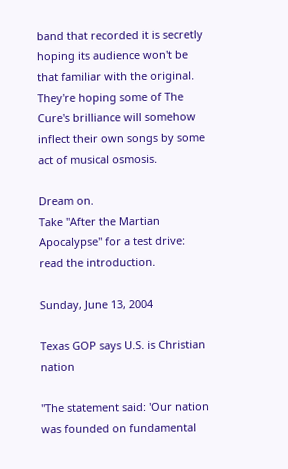band that recorded it is secretly hoping its audience won't be that familiar with the original. They're hoping some of The Cure's brilliance will somehow inflect their own songs by some act of musical osmosis.

Dream on.
Take "After the Martian Apocalypse" for a test drive: read the introduction.

Sunday, June 13, 2004

Texas GOP says U.S. is Christian nation

"The statement said: 'Our nation was founded on fundamental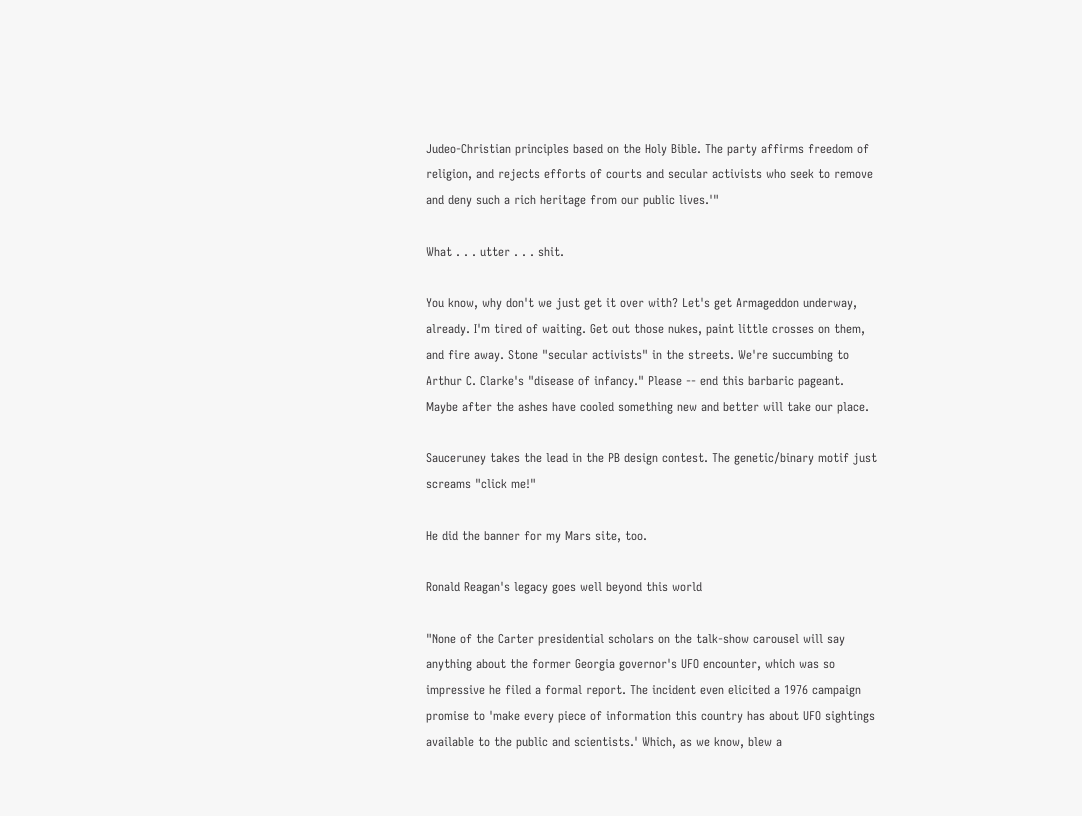Judeo-Christian principles based on the Holy Bible. The party affirms freedom of religion, and rejects efforts of courts and secular activists who seek to remove and deny such a rich heritage from our public lives.'"

What . . . utter . . . shit.

You know, why don't we just get it over with? Let's get Armageddon underway, already. I'm tired of waiting. Get out those nukes, paint little crosses on them, and fire away. Stone "secular activists" in the streets. We're succumbing to Arthur C. Clarke's "disease of infancy." Please -- end this barbaric pageant. Maybe after the ashes have cooled something new and better will take our place.

Sauceruney takes the lead in the PB design contest. The genetic/binary motif just screams "click me!"

He did the banner for my Mars site, too.

Ronald Reagan's legacy goes well beyond this world

"None of the Carter presidential scholars on the talk-show carousel will say anything about the former Georgia governor's UFO encounter, which was so impressive he filed a formal report. The incident even elicited a 1976 campaign promise to 'make every piece of information this country has about UFO sightings available to the public and scientists.' Which, as we know, blew a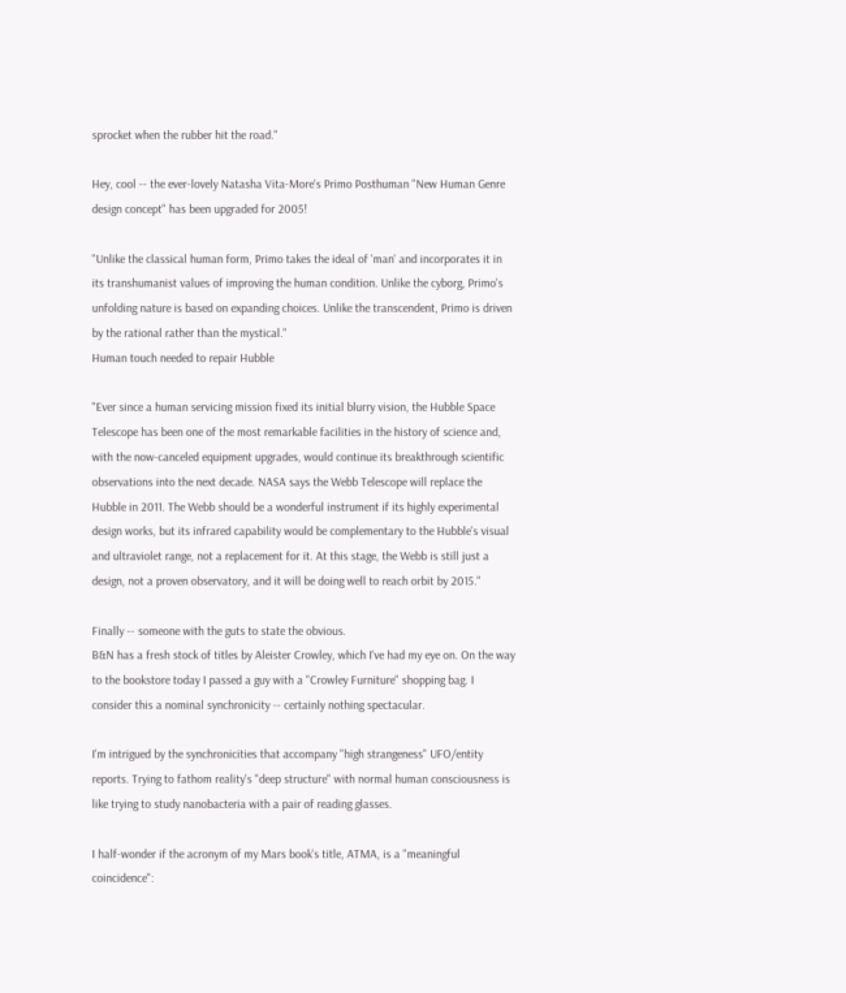sprocket when the rubber hit the road."

Hey, cool -- the ever-lovely Natasha Vita-More's Primo Posthuman "New Human Genre design concept" has been upgraded for 2005!

"Unlike the classical human form, Primo takes the ideal of 'man' and incorporates it in its transhumanist values of improving the human condition. Unlike the cyborg, Primo's unfolding nature is based on expanding choices. Unlike the transcendent, Primo is driven by the rational rather than the mystical."
Human touch needed to repair Hubble

"Ever since a human servicing mission fixed its initial blurry vision, the Hubble Space Telescope has been one of the most remarkable facilities in the history of science and, with the now-canceled equipment upgrades, would continue its breakthrough scientific observations into the next decade. NASA says the Webb Telescope will replace the Hubble in 2011. The Webb should be a wonderful instrument if its highly experimental design works, but its infrared capability would be complementary to the Hubble's visual and ultraviolet range, not a replacement for it. At this stage, the Webb is still just a design, not a proven observatory, and it will be doing well to reach orbit by 2015."

Finally -- someone with the guts to state the obvious.
B&N has a fresh stock of titles by Aleister Crowley, which I've had my eye on. On the way to the bookstore today I passed a guy with a "Crowley Furniture" shopping bag. I consider this a nominal synchronicity -- certainly nothing spectacular.

I'm intrigued by the synchronicities that accompany "high strangeness" UFO/entity reports. Trying to fathom reality's "deep structure" with normal human consciousness is like trying to study nanobacteria with a pair of reading glasses.

I half-wonder if the acronym of my Mars book's title, ATMA, is a "meaningful coincidence":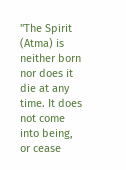"The Spirit (Atma) is neither born nor does it die at any time. It does not come into being, or cease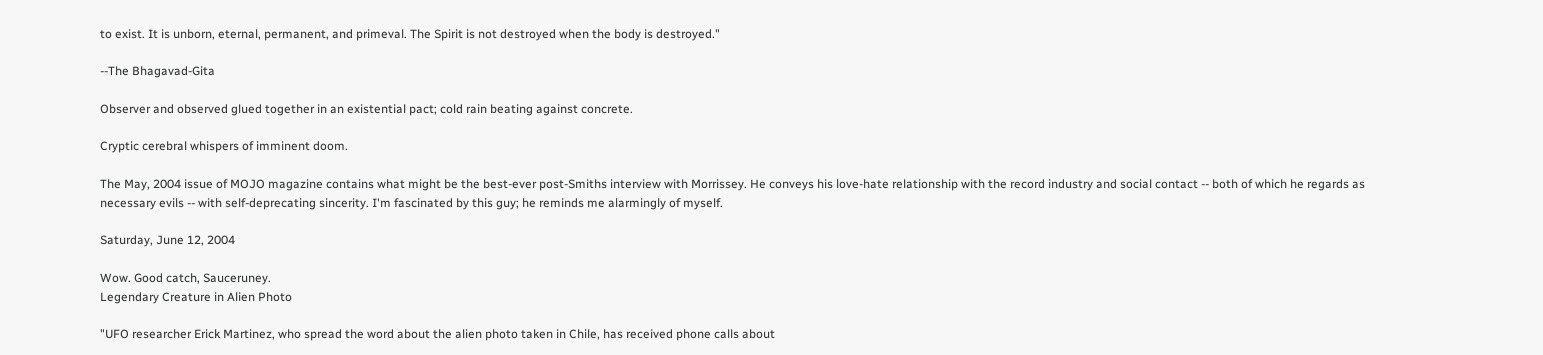to exist. It is unborn, eternal, permanent, and primeval. The Spirit is not destroyed when the body is destroyed."

--The Bhagavad-Gita

Observer and observed glued together in an existential pact; cold rain beating against concrete.

Cryptic cerebral whispers of imminent doom.

The May, 2004 issue of MOJO magazine contains what might be the best-ever post-Smiths interview with Morrissey. He conveys his love-hate relationship with the record industry and social contact -- both of which he regards as necessary evils -- with self-deprecating sincerity. I'm fascinated by this guy; he reminds me alarmingly of myself.

Saturday, June 12, 2004

Wow. Good catch, Sauceruney.
Legendary Creature in Alien Photo

"UFO researcher Erick Martinez, who spread the word about the alien photo taken in Chile, has received phone calls about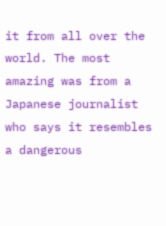it from all over the world. The most amazing was from a Japanese journalist who says it resembles a dangerous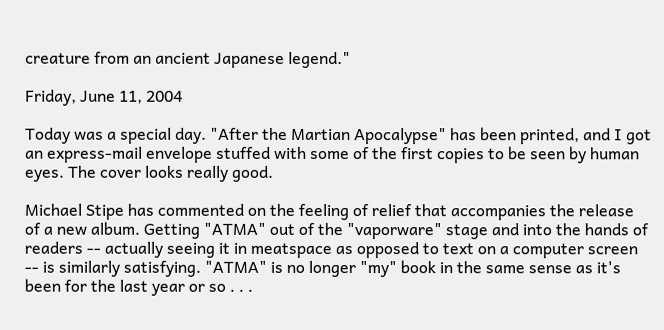creature from an ancient Japanese legend."

Friday, June 11, 2004

Today was a special day. "After the Martian Apocalypse" has been printed, and I got an express-mail envelope stuffed with some of the first copies to be seen by human eyes. The cover looks really good.

Michael Stipe has commented on the feeling of relief that accompanies the release of a new album. Getting "ATMA" out of the "vaporware" stage and into the hands of readers -- actually seeing it in meatspace as opposed to text on a computer screen -- is similarly satisfying. "ATMA" is no longer "my" book in the same sense as it's been for the last year or so . . .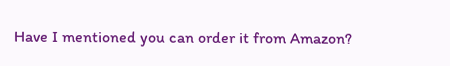Have I mentioned you can order it from Amazon?